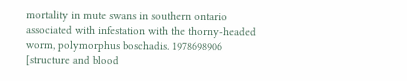mortality in mute swans in southern ontario associated with infestation with the thorny-headed worm, polymorphus boschadis. 1978698906
[structure and blood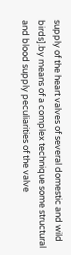supply of the heart valves of several domestic and wild birds].by means of a complex technique some structural and blood supply peculiarities of the valve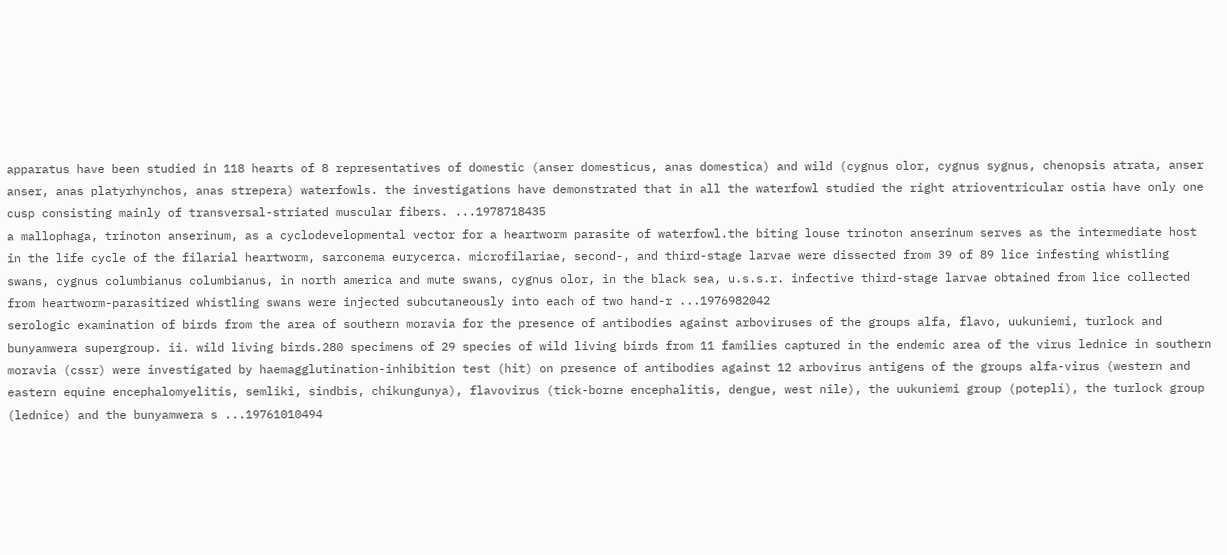apparatus have been studied in 118 hearts of 8 representatives of domestic (anser domesticus, anas domestica) and wild (cygnus olor, cygnus sygnus, chenopsis atrata, anser anser, anas platyrhynchos, anas strepera) waterfowls. the investigations have demonstrated that in all the waterfowl studied the right atrioventricular ostia have only one cusp consisting mainly of transversal-striated muscular fibers. ...1978718435
a mallophaga, trinoton anserinum, as a cyclodevelopmental vector for a heartworm parasite of waterfowl.the biting louse trinoton anserinum serves as the intermediate host in the life cycle of the filarial heartworm, sarconema eurycerca. microfilariae, second-, and third-stage larvae were dissected from 39 of 89 lice infesting whistling swans, cygnus columbianus columbianus, in north america and mute swans, cygnus olor, in the black sea, u.s.s.r. infective third-stage larvae obtained from lice collected from heartworm-parasitized whistling swans were injected subcutaneously into each of two hand-r ...1976982042
serologic examination of birds from the area of southern moravia for the presence of antibodies against arboviruses of the groups alfa, flavo, uukuniemi, turlock and bunyamwera supergroup. ii. wild living birds.280 specimens of 29 species of wild living birds from 11 families captured in the endemic area of the virus lednice in southern moravia (cssr) were investigated by haemagglutination-inhibition test (hit) on presence of antibodies against 12 arbovirus antigens of the groups alfa-virus (western and eastern equine encephalomyelitis, semliki, sindbis, chikungunya), flavovirus (tick-borne encephalitis, dengue, west nile), the uukuniemi group (poteplí), the turlock group (lednice) and the bunyamwera s ...19761010494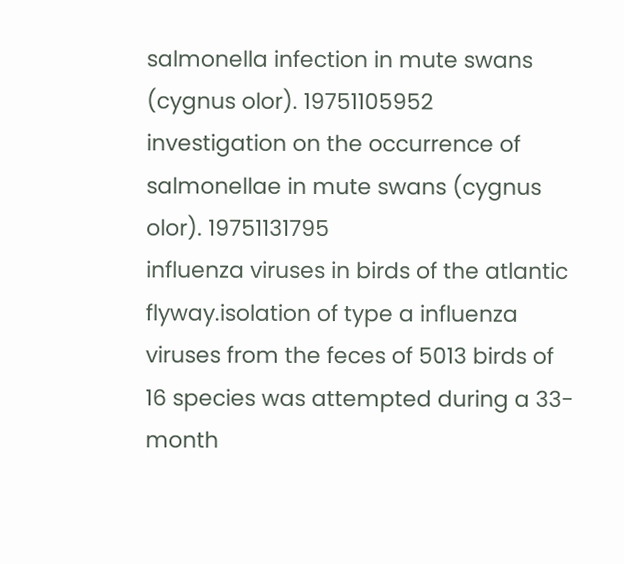salmonella infection in mute swans (cygnus olor). 19751105952
investigation on the occurrence of salmonellae in mute swans (cygnus olor). 19751131795
influenza viruses in birds of the atlantic flyway.isolation of type a influenza viruses from the feces of 5013 birds of 16 species was attempted during a 33-month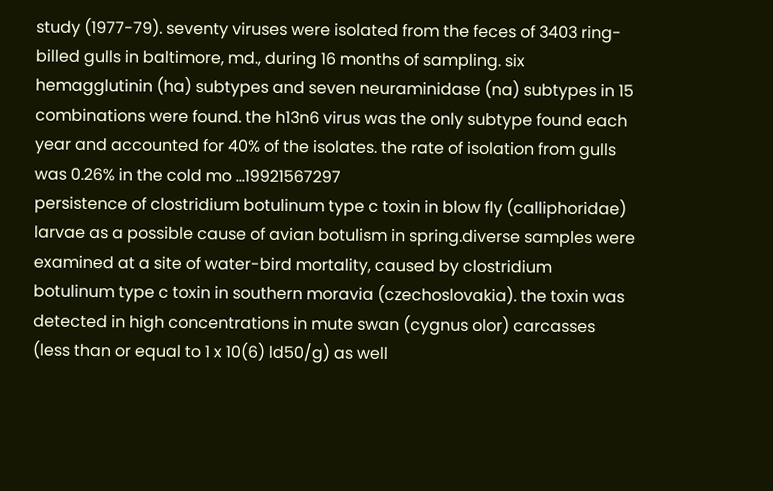study (1977-79). seventy viruses were isolated from the feces of 3403 ring-billed gulls in baltimore, md., during 16 months of sampling. six hemagglutinin (ha) subtypes and seven neuraminidase (na) subtypes in 15 combinations were found. the h13n6 virus was the only subtype found each year and accounted for 40% of the isolates. the rate of isolation from gulls was 0.26% in the cold mo ...19921567297
persistence of clostridium botulinum type c toxin in blow fly (calliphoridae) larvae as a possible cause of avian botulism in spring.diverse samples were examined at a site of water-bird mortality, caused by clostridium botulinum type c toxin in southern moravia (czechoslovakia). the toxin was detected in high concentrations in mute swan (cygnus olor) carcasses (less than or equal to 1 x 10(6) ld50/g) as well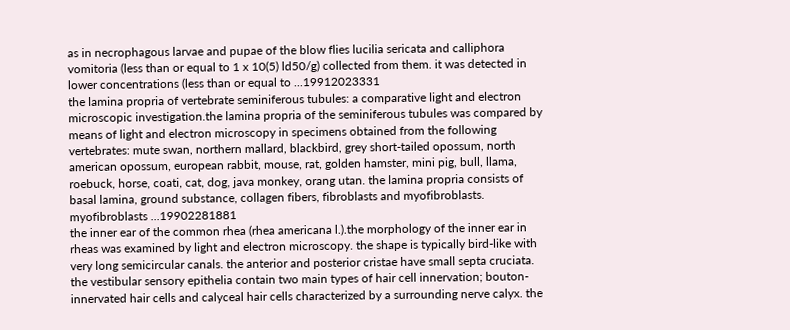as in necrophagous larvae and pupae of the blow flies lucilia sericata and calliphora vomitoria (less than or equal to 1 x 10(5) ld50/g) collected from them. it was detected in lower concentrations (less than or equal to ...19912023331
the lamina propria of vertebrate seminiferous tubules: a comparative light and electron microscopic investigation.the lamina propria of the seminiferous tubules was compared by means of light and electron microscopy in specimens obtained from the following vertebrates: mute swan, northern mallard, blackbird, grey short-tailed opossum, north american opossum, european rabbit, mouse, rat, golden hamster, mini pig, bull, llama, roebuck, horse, coati, cat, dog, java monkey, orang utan. the lamina propria consists of basal lamina, ground substance, collagen fibers, fibroblasts and myofibroblasts. myofibroblasts ...19902281881
the inner ear of the common rhea (rhea americana l.).the morphology of the inner ear in rheas was examined by light and electron microscopy. the shape is typically bird-like with very long semicircular canals. the anterior and posterior cristae have small septa cruciata. the vestibular sensory epithelia contain two main types of hair cell innervation; bouton-innervated hair cells and calyceal hair cells characterized by a surrounding nerve calyx. the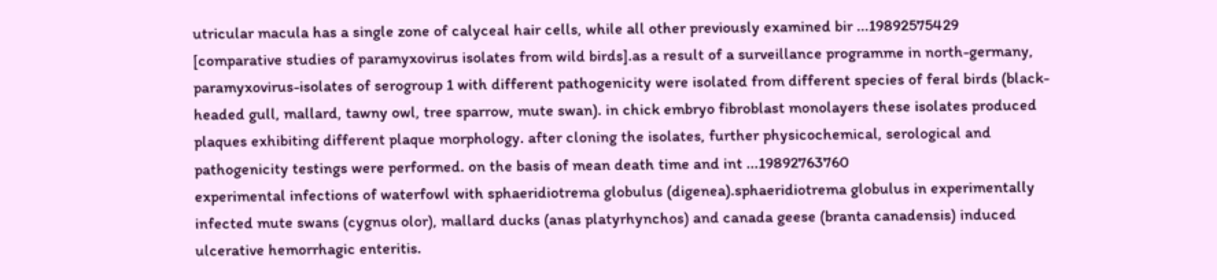utricular macula has a single zone of calyceal hair cells, while all other previously examined bir ...19892575429
[comparative studies of paramyxovirus isolates from wild birds].as a result of a surveillance programme in north-germany, paramyxovirus-isolates of serogroup 1 with different pathogenicity were isolated from different species of feral birds (black-headed gull, mallard, tawny owl, tree sparrow, mute swan). in chick embryo fibroblast monolayers these isolates produced plaques exhibiting different plaque morphology. after cloning the isolates, further physicochemical, serological and pathogenicity testings were performed. on the basis of mean death time and int ...19892763760
experimental infections of waterfowl with sphaeridiotrema globulus (digenea).sphaeridiotrema globulus in experimentally infected mute swans (cygnus olor), mallard ducks (anas platyrhynchos) and canada geese (branta canadensis) induced ulcerative hemorrhagic enteritis.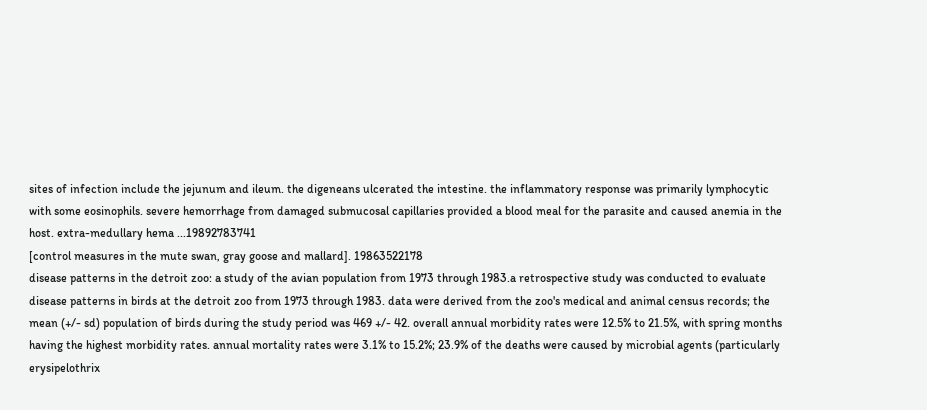sites of infection include the jejunum and ileum. the digeneans ulcerated the intestine. the inflammatory response was primarily lymphocytic with some eosinophils. severe hemorrhage from damaged submucosal capillaries provided a blood meal for the parasite and caused anemia in the host. extra-medullary hema ...19892783741
[control measures in the mute swan, gray goose and mallard]. 19863522178
disease patterns in the detroit zoo: a study of the avian population from 1973 through 1983.a retrospective study was conducted to evaluate disease patterns in birds at the detroit zoo from 1973 through 1983. data were derived from the zoo's medical and animal census records; the mean (+/- sd) population of birds during the study period was 469 +/- 42. overall annual morbidity rates were 12.5% to 21.5%, with spring months having the highest morbidity rates. annual mortality rates were 3.1% to 15.2%; 23.9% of the deaths were caused by microbial agents (particularly erysipelothrix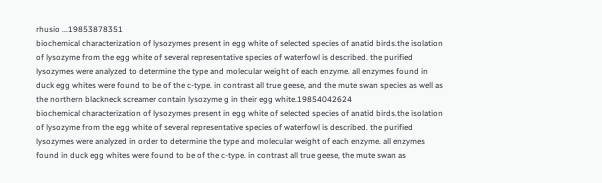rhusio ...19853878351
biochemical characterization of lysozymes present in egg white of selected species of anatid birds.the isolation of lysozyme from the egg white of several representative species of waterfowl is described. the purified lysozymes were analyzed to determine the type and molecular weight of each enzyme. all enzymes found in duck egg whites were found to be of the c-type. in contrast all true geese, and the mute swan species as well as the northern blackneck screamer contain lysozyme g in their egg white.19854042624
biochemical characterization of lysozymes present in egg white of selected species of anatid birds.the isolation of lysozyme from the egg white of several representative species of waterfowl is described. the purified lysozymes were analyzed in order to determine the type and molecular weight of each enzyme. all enzymes found in duck egg whites were found to be of the c-type. in contrast all true geese, the mute swan as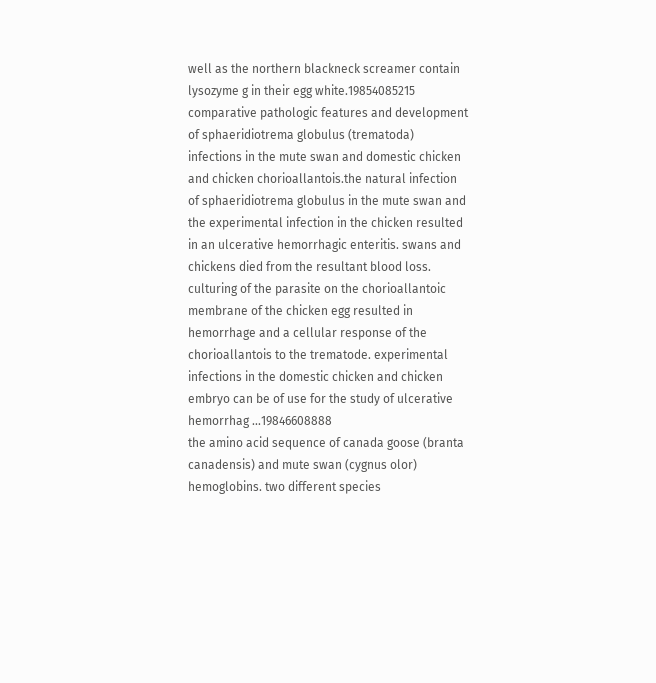well as the northern blackneck screamer contain lysozyme g in their egg white.19854085215
comparative pathologic features and development of sphaeridiotrema globulus (trematoda) infections in the mute swan and domestic chicken and chicken chorioallantois.the natural infection of sphaeridiotrema globulus in the mute swan and the experimental infection in the chicken resulted in an ulcerative hemorrhagic enteritis. swans and chickens died from the resultant blood loss. culturing of the parasite on the chorioallantoic membrane of the chicken egg resulted in hemorrhage and a cellular response of the chorioallantois to the trematode. experimental infections in the domestic chicken and chicken embryo can be of use for the study of ulcerative hemorrhag ...19846608888
the amino acid sequence of canada goose (branta canadensis) and mute swan (cygnus olor) hemoglobins. two different species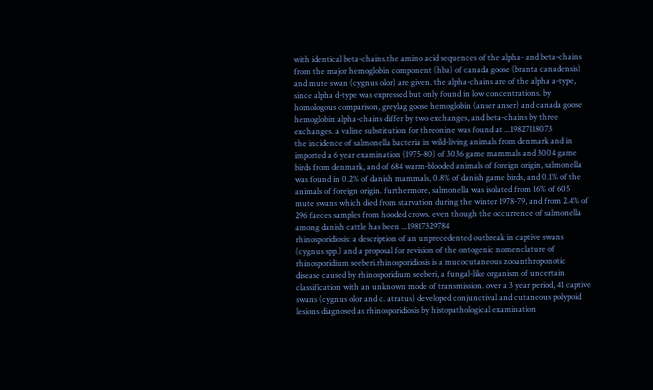with identical beta-chains.the amino acid sequences of the alpha- and beta-chains from the major hemoglobin component (hba) of canada goose (branta canadensis) and mute swan (cygnus olor) are given. the alpha-chains are of the alpha a-type, since alpha d-type was expressed but only found in low concentrations. by homologous comparison, greylag goose hemoglobin (anser anser) and canada goose hemoglobin alpha-chains differ by two exchanges, and beta-chains by three exchanges. a valine substitution for threonine was found at ...19827118073
the incidence of salmonella bacteria in wild-living animals from denmark and in imported a 6 year examination (1975-80) of 3036 game mammals and 3004 game birds from denmark, and of 684 warm-blooded animals of foreign origin, salmonella was found in 0.2% of danish mammals, 0.8% of danish game birds, and 0.1% of the animals of foreign origin. furthermore, salmonella was isolated from 16% of 605 mute swans which died from starvation during the winter 1978-79, and from 2.4% of 296 faeces samples from hooded crows. even though the occurrence of salmonella among danish cattle has been ...19817329784
rhinosporidiosis: a description of an unprecedented outbreak in captive swans (cygnus spp.) and a proposal for revision of the ontogenic nomenclature of rhinosporidium seeberi.rhinosporidiosis is a mucocutaneous zooanthroponotic disease caused by rhinosporidium seeberi, a fungal-like organism of uncertain classification with an unknown mode of transmission. over a 3 year period, 41 captive swans (cygnus olor and c. atratus) developed conjunctival and cutaneous polypoid lesions diagnosed as rhinosporidiosis by histopathological examination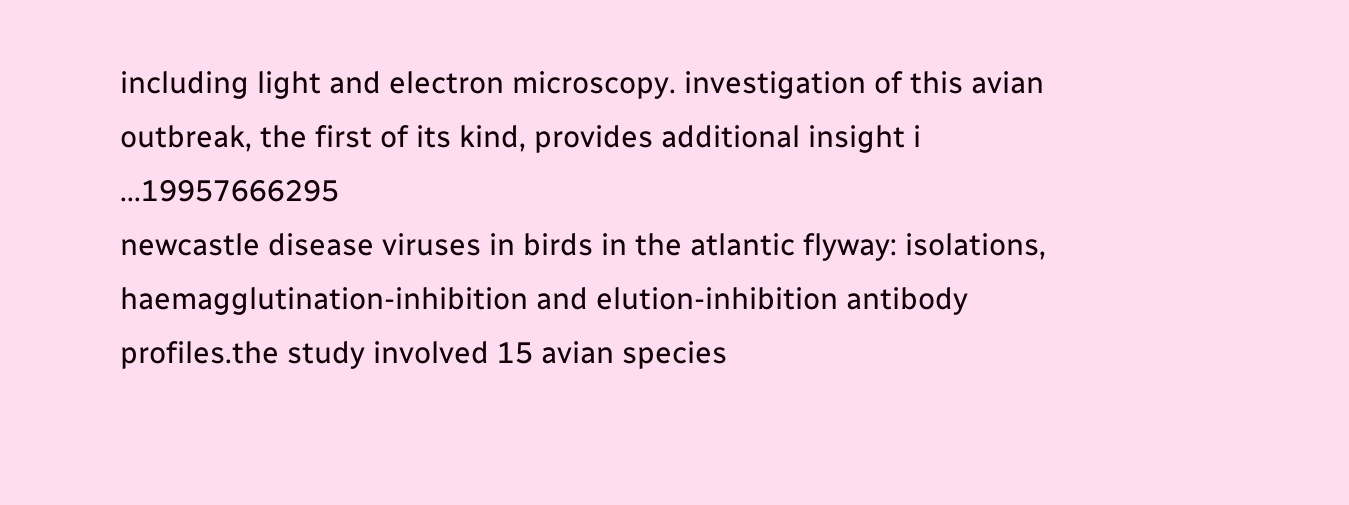including light and electron microscopy. investigation of this avian outbreak, the first of its kind, provides additional insight i ...19957666295
newcastle disease viruses in birds in the atlantic flyway: isolations, haemagglutination-inhibition and elution-inhibition antibody profiles.the study involved 15 avian species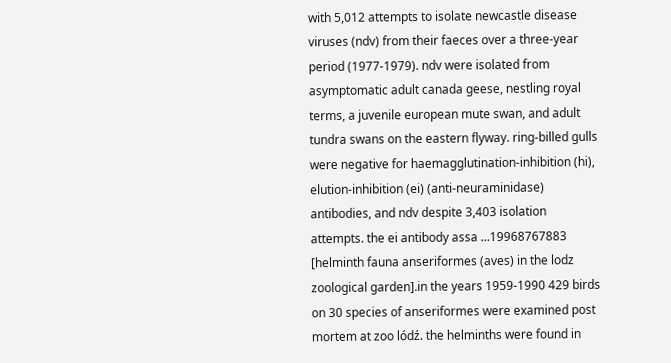with 5,012 attempts to isolate newcastle disease viruses (ndv) from their faeces over a three-year period (1977-1979). ndv were isolated from asymptomatic adult canada geese, nestling royal terms, a juvenile european mute swan, and adult tundra swans on the eastern flyway. ring-billed gulls were negative for haemagglutination-inhibition (hi), elution-inhibition (ei) (anti-neuraminidase) antibodies, and ndv despite 3,403 isolation attempts. the ei antibody assa ...19968767883
[helminth fauna anseriformes (aves) in the lodz zoological garden].in the years 1959-1990 429 birds on 30 species of anseriformes were examined post mortem at zoo lódź. the helminths were found in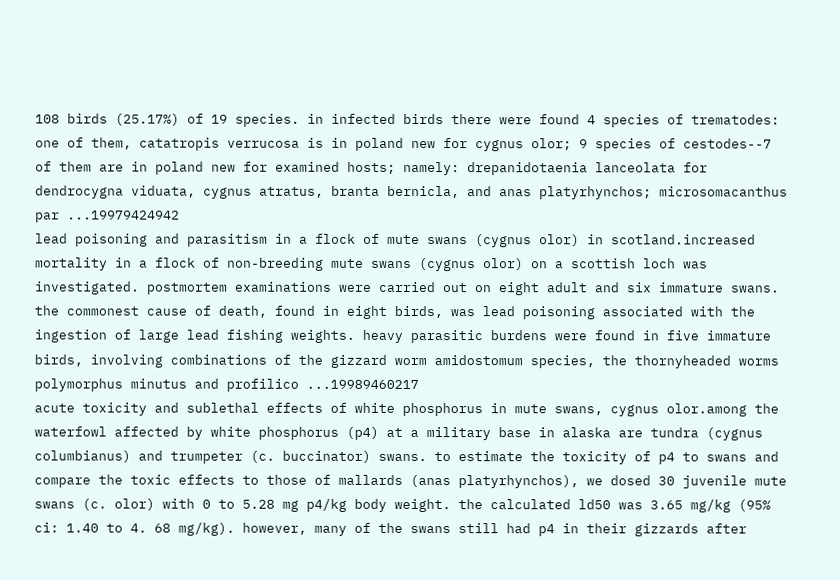108 birds (25.17%) of 19 species. in infected birds there were found 4 species of trematodes: one of them, catatropis verrucosa is in poland new for cygnus olor; 9 species of cestodes--7 of them are in poland new for examined hosts; namely: drepanidotaenia lanceolata for dendrocygna viduata, cygnus atratus, branta bernicla, and anas platyrhynchos; microsomacanthus par ...19979424942
lead poisoning and parasitism in a flock of mute swans (cygnus olor) in scotland.increased mortality in a flock of non-breeding mute swans (cygnus olor) on a scottish loch was investigated. postmortem examinations were carried out on eight adult and six immature swans. the commonest cause of death, found in eight birds, was lead poisoning associated with the ingestion of large lead fishing weights. heavy parasitic burdens were found in five immature birds, involving combinations of the gizzard worm amidostomum species, the thornyheaded worms polymorphus minutus and profilico ...19989460217
acute toxicity and sublethal effects of white phosphorus in mute swans, cygnus olor.among the waterfowl affected by white phosphorus (p4) at a military base in alaska are tundra (cygnus columbianus) and trumpeter (c. buccinator) swans. to estimate the toxicity of p4 to swans and compare the toxic effects to those of mallards (anas platyrhynchos), we dosed 30 juvenile mute swans (c. olor) with 0 to 5.28 mg p4/kg body weight. the calculated ld50 was 3.65 mg/kg (95% ci: 1.40 to 4. 68 mg/kg). however, many of the swans still had p4 in their gizzards after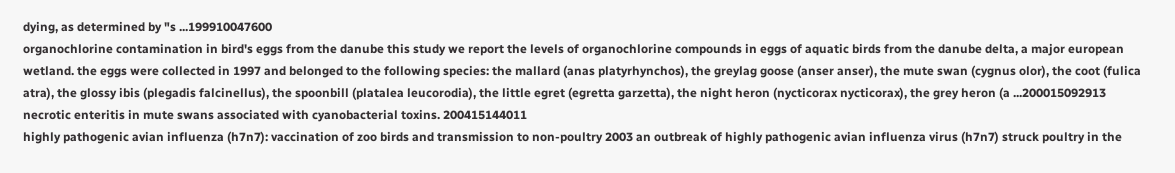dying, as determined by "s ...199910047600
organochlorine contamination in bird's eggs from the danube this study we report the levels of organochlorine compounds in eggs of aquatic birds from the danube delta, a major european wetland. the eggs were collected in 1997 and belonged to the following species: the mallard (anas platyrhynchos), the greylag goose (anser anser), the mute swan (cygnus olor), the coot (fulica atra), the glossy ibis (plegadis falcinellus), the spoonbill (platalea leucorodia), the little egret (egretta garzetta), the night heron (nycticorax nycticorax), the grey heron (a ...200015092913
necrotic enteritis in mute swans associated with cyanobacterial toxins. 200415144011
highly pathogenic avian influenza (h7n7): vaccination of zoo birds and transmission to non-poultry 2003 an outbreak of highly pathogenic avian influenza virus (h7n7) struck poultry in the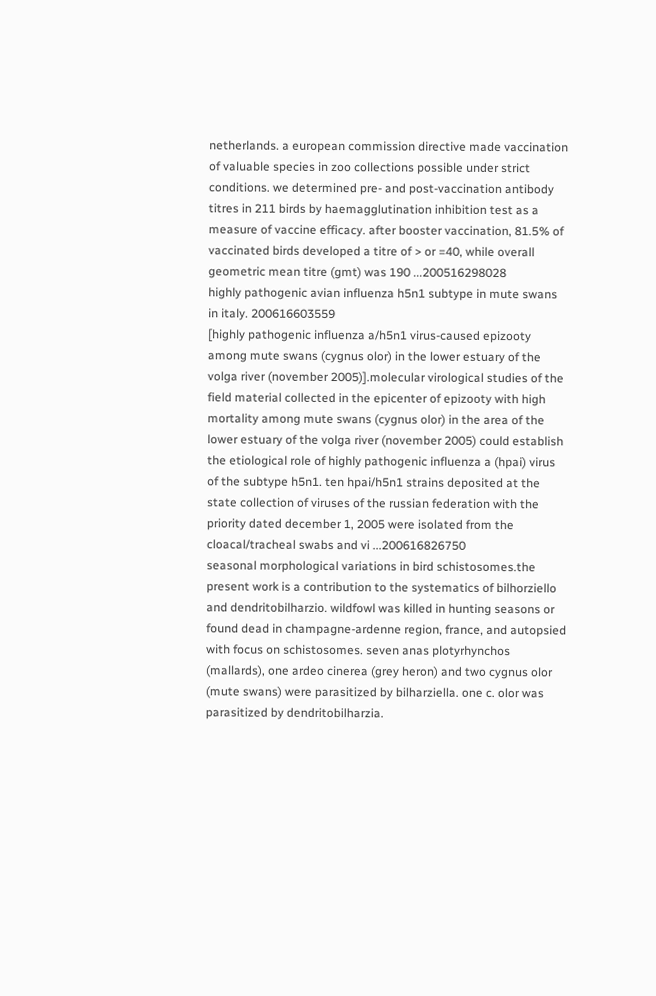netherlands. a european commission directive made vaccination of valuable species in zoo collections possible under strict conditions. we determined pre- and post-vaccination antibody titres in 211 birds by haemagglutination inhibition test as a measure of vaccine efficacy. after booster vaccination, 81.5% of vaccinated birds developed a titre of > or =40, while overall geometric mean titre (gmt) was 190 ...200516298028
highly pathogenic avian influenza h5n1 subtype in mute swans in italy. 200616603559
[highly pathogenic influenza a/h5n1 virus-caused epizooty among mute swans (cygnus olor) in the lower estuary of the volga river (november 2005)].molecular virological studies of the field material collected in the epicenter of epizooty with high mortality among mute swans (cygnus olor) in the area of the lower estuary of the volga river (november 2005) could establish the etiological role of highly pathogenic influenza a (hpai) virus of the subtype h5n1. ten hpai/h5n1 strains deposited at the state collection of viruses of the russian federation with the priority dated december 1, 2005 were isolated from the cloacal/tracheal swabs and vi ...200616826750
seasonal morphological variations in bird schistosomes.the present work is a contribution to the systematics of bilhorziello and dendritobilharzio. wildfowl was killed in hunting seasons or found dead in champagne-ardenne region, france, and autopsied with focus on schistosomes. seven anas plotyrhynchos (mallards), one ardeo cinerea (grey heron) and two cygnus olor (mute swans) were parasitized by bilharziella. one c. olor was parasitized by dendritobilharzia.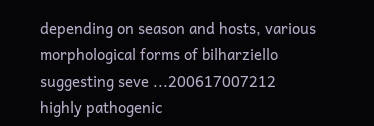depending on season and hosts, various morphological forms of bilharziello suggesting seve ...200617007212
highly pathogenic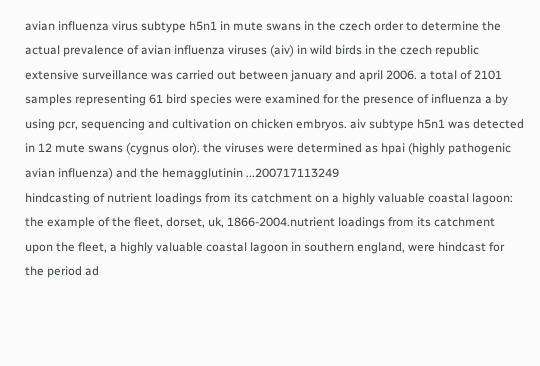avian influenza virus subtype h5n1 in mute swans in the czech order to determine the actual prevalence of avian influenza viruses (aiv) in wild birds in the czech republic extensive surveillance was carried out between january and april 2006. a total of 2101 samples representing 61 bird species were examined for the presence of influenza a by using pcr, sequencing and cultivation on chicken embryos. aiv subtype h5n1 was detected in 12 mute swans (cygnus olor). the viruses were determined as hpai (highly pathogenic avian influenza) and the hemagglutinin ...200717113249
hindcasting of nutrient loadings from its catchment on a highly valuable coastal lagoon: the example of the fleet, dorset, uk, 1866-2004.nutrient loadings from its catchment upon the fleet, a highly valuable coastal lagoon in southern england, were hindcast for the period ad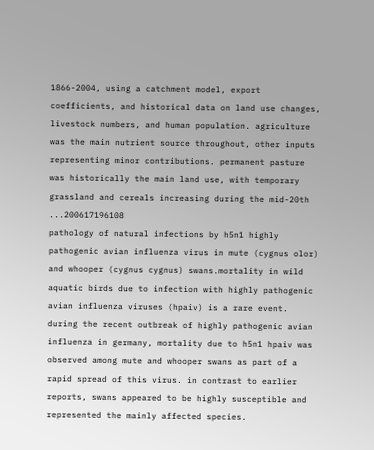1866-2004, using a catchment model, export coefficients, and historical data on land use changes, livestock numbers, and human population. agriculture was the main nutrient source throughout, other inputs representing minor contributions. permanent pasture was historically the main land use, with temporary grassland and cereals increasing during the mid-20th ...200617196108
pathology of natural infections by h5n1 highly pathogenic avian influenza virus in mute (cygnus olor) and whooper (cygnus cygnus) swans.mortality in wild aquatic birds due to infection with highly pathogenic avian influenza viruses (hpaiv) is a rare event. during the recent outbreak of highly pathogenic avian influenza in germany, mortality due to h5n1 hpaiv was observed among mute and whooper swans as part of a rapid spread of this virus. in contrast to earlier reports, swans appeared to be highly susceptible and represented the mainly affected species.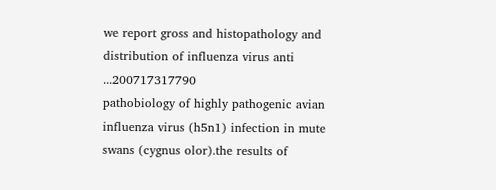we report gross and histopathology and distribution of influenza virus anti ...200717317790
pathobiology of highly pathogenic avian influenza virus (h5n1) infection in mute swans (cygnus olor).the results of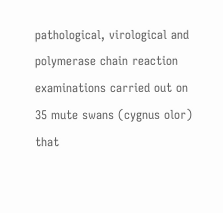pathological, virological and polymerase chain reaction examinations carried out on 35 mute swans (cygnus olor) that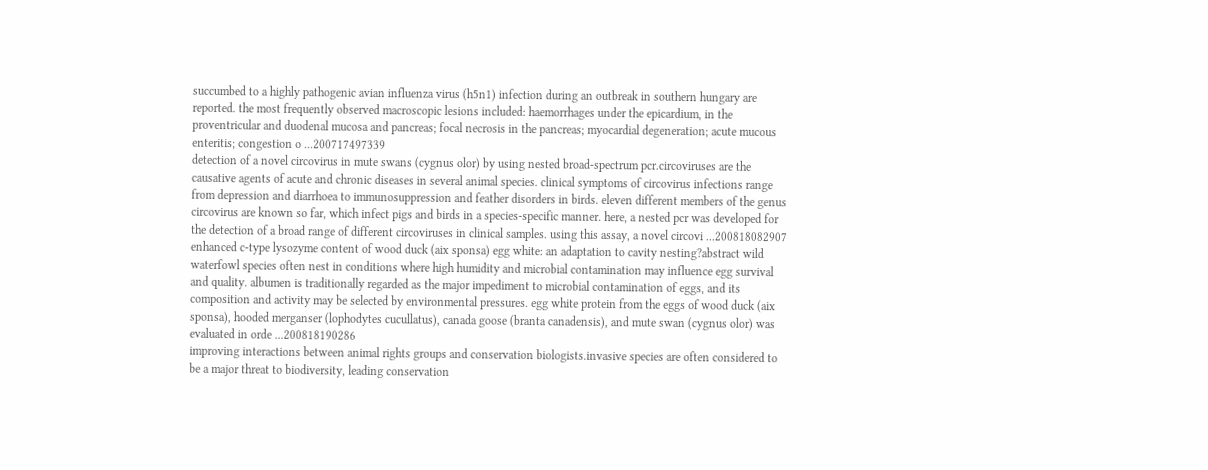succumbed to a highly pathogenic avian influenza virus (h5n1) infection during an outbreak in southern hungary are reported. the most frequently observed macroscopic lesions included: haemorrhages under the epicardium, in the proventricular and duodenal mucosa and pancreas; focal necrosis in the pancreas; myocardial degeneration; acute mucous enteritis; congestion o ...200717497339
detection of a novel circovirus in mute swans (cygnus olor) by using nested broad-spectrum pcr.circoviruses are the causative agents of acute and chronic diseases in several animal species. clinical symptoms of circovirus infections range from depression and diarrhoea to immunosuppression and feather disorders in birds. eleven different members of the genus circovirus are known so far, which infect pigs and birds in a species-specific manner. here, a nested pcr was developed for the detection of a broad range of different circoviruses in clinical samples. using this assay, a novel circovi ...200818082907
enhanced c-type lysozyme content of wood duck (aix sponsa) egg white: an adaptation to cavity nesting?abstract wild waterfowl species often nest in conditions where high humidity and microbial contamination may influence egg survival and quality. albumen is traditionally regarded as the major impediment to microbial contamination of eggs, and its composition and activity may be selected by environmental pressures. egg white protein from the eggs of wood duck (aix sponsa), hooded merganser (lophodytes cucullatus), canada goose (branta canadensis), and mute swan (cygnus olor) was evaluated in orde ...200818190286
improving interactions between animal rights groups and conservation biologists.invasive species are often considered to be a major threat to biodiversity, leading conservation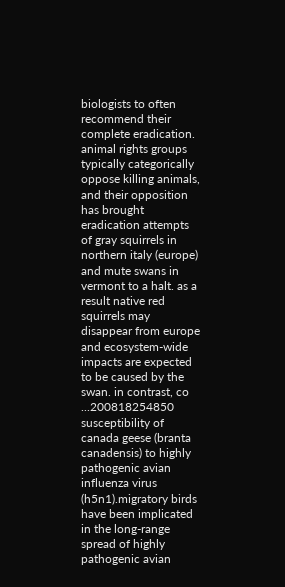biologists to often recommend their complete eradication. animal rights groups typically categorically oppose killing animals, and their opposition has brought eradication attempts of gray squirrels in northern italy (europe) and mute swans in vermont to a halt. as a result native red squirrels may disappear from europe and ecosystem-wide impacts are expected to be caused by the swan. in contrast, co ...200818254850
susceptibility of canada geese (branta canadensis) to highly pathogenic avian influenza virus (h5n1).migratory birds have been implicated in the long-range spread of highly pathogenic avian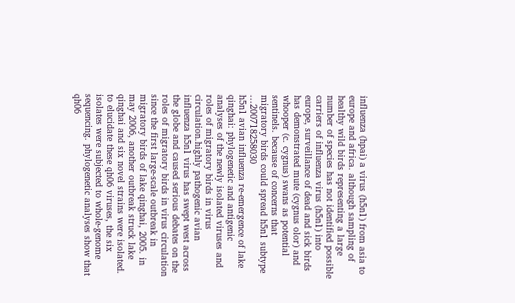influenza (hpai) a virus (h5n1) from asia to europe and africa. although sampling of healthy wild birds representing a large number of species has not identified possible carriers of influenza virus (h5n1) into europe, surveillance of dead and sick birds has demonstrated mute (cygnus olor) and whooper (c. cygnus) swans as potential sentinels. because of concerns that migratory birds could spread h5n1 subtype ...200718258030
h5n1 avian influenza re-emergence of lake qinghai: phylogenetic and antigenic analyses of the newly isolated viruses and roles of migratory birds in virus circulation.highly pathogenic avian influenza h5n1 virus has swept west across the globe and caused serious debates on the roles of migratory birds in virus circulation since the first large-scale outbreak in migratory birds of lake qinghai, 2005. in may 2006, another outbreak struck lake qinghai and six novel strains were isolated. to elucidate these qh06 viruses, the six isolates were subjected to whole-genome sequencing. phylogenetic analyses show that qh06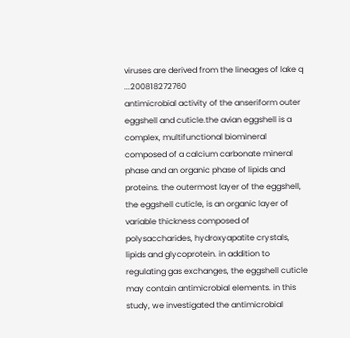viruses are derived from the lineages of lake q ...200818272760
antimicrobial activity of the anseriform outer eggshell and cuticle.the avian eggshell is a complex, multifunctional biomineral composed of a calcium carbonate mineral phase and an organic phase of lipids and proteins. the outermost layer of the eggshell, the eggshell cuticle, is an organic layer of variable thickness composed of polysaccharides, hydroxyapatite crystals, lipids and glycoprotein. in addition to regulating gas exchanges, the eggshell cuticle may contain antimicrobial elements. in this study, we investigated the antimicrobial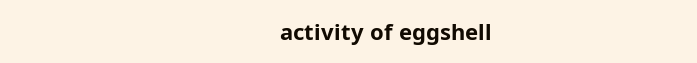activity of eggshell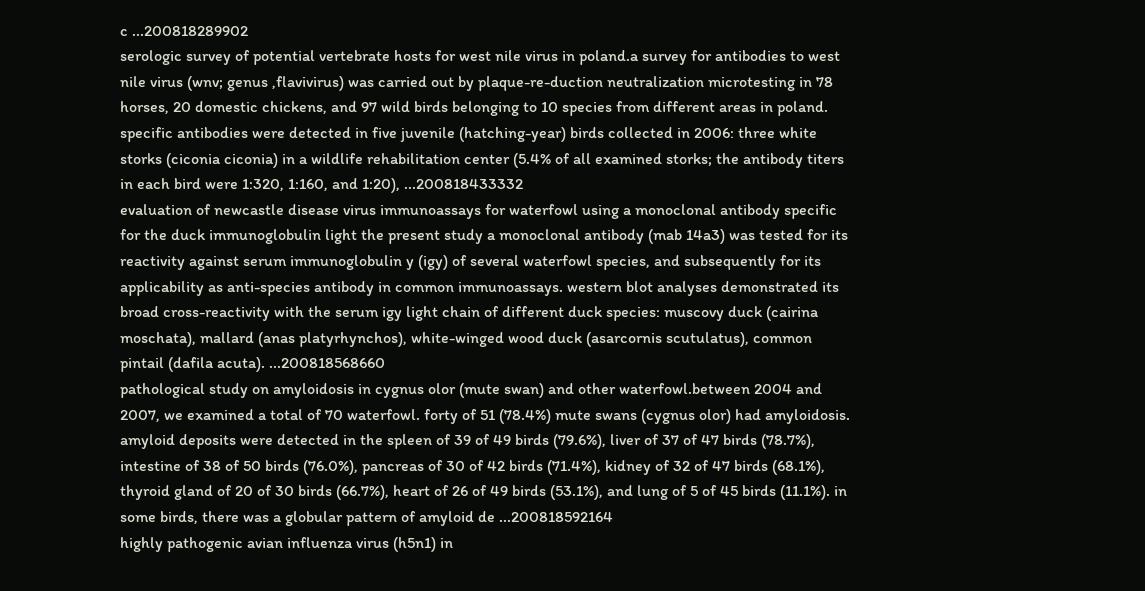c ...200818289902
serologic survey of potential vertebrate hosts for west nile virus in poland.a survey for antibodies to west nile virus (wnv; genus ,flavivirus) was carried out by plaque-re-duction neutralization microtesting in 78 horses, 20 domestic chickens, and 97 wild birds belonging to 10 species from different areas in poland. specific antibodies were detected in five juvenile (hatching-year) birds collected in 2006: three white storks (ciconia ciconia) in a wildlife rehabilitation center (5.4% of all examined storks; the antibody titers in each bird were 1:320, 1:160, and 1:20), ...200818433332
evaluation of newcastle disease virus immunoassays for waterfowl using a monoclonal antibody specific for the duck immunoglobulin light the present study a monoclonal antibody (mab 14a3) was tested for its reactivity against serum immunoglobulin y (igy) of several waterfowl species, and subsequently for its applicability as anti-species antibody in common immunoassays. western blot analyses demonstrated its broad cross-reactivity with the serum igy light chain of different duck species: muscovy duck (cairina moschata), mallard (anas platyrhynchos), white-winged wood duck (asarcornis scutulatus), common pintail (dafila acuta). ...200818568660
pathological study on amyloidosis in cygnus olor (mute swan) and other waterfowl.between 2004 and 2007, we examined a total of 70 waterfowl. forty of 51 (78.4%) mute swans (cygnus olor) had amyloidosis. amyloid deposits were detected in the spleen of 39 of 49 birds (79.6%), liver of 37 of 47 birds (78.7%), intestine of 38 of 50 birds (76.0%), pancreas of 30 of 42 birds (71.4%), kidney of 32 of 47 birds (68.1%), thyroid gland of 20 of 30 birds (66.7%), heart of 26 of 49 birds (53.1%), and lung of 5 of 45 birds (11.1%). in some birds, there was a globular pattern of amyloid de ...200818592164
highly pathogenic avian influenza virus (h5n1) in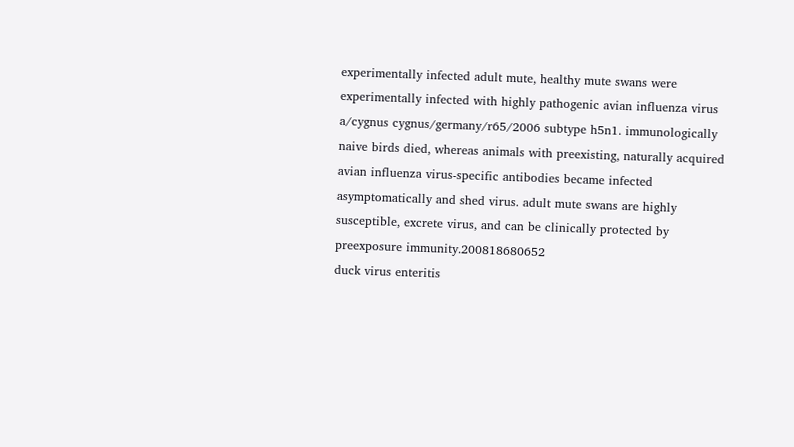experimentally infected adult mute, healthy mute swans were experimentally infected with highly pathogenic avian influenza virus a/cygnus cygnus/germany/r65/2006 subtype h5n1. immunologically naive birds died, whereas animals with preexisting, naturally acquired avian influenza virus-specific antibodies became infected asymptomatically and shed virus. adult mute swans are highly susceptible, excrete virus, and can be clinically protected by preexposure immunity.200818680652
duck virus enteritis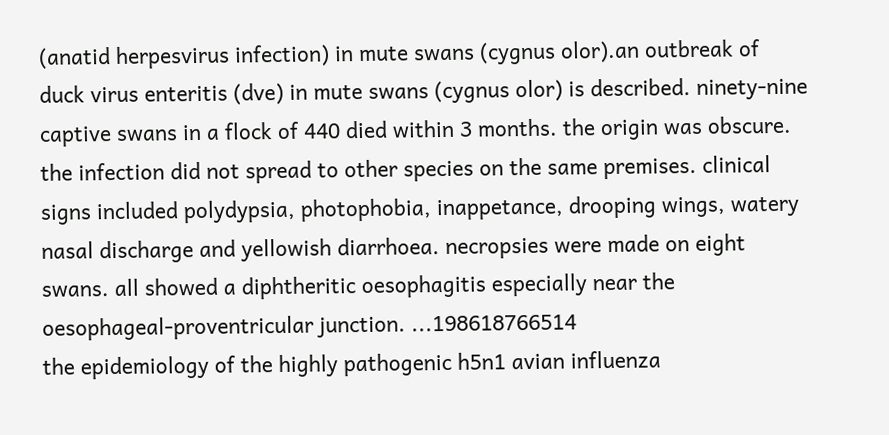(anatid herpesvirus infection) in mute swans (cygnus olor).an outbreak of duck virus enteritis (dve) in mute swans (cygnus olor) is described. ninety-nine captive swans in a flock of 440 died within 3 months. the origin was obscure. the infection did not spread to other species on the same premises. clinical signs included polydypsia, photophobia, inappetance, drooping wings, watery nasal discharge and yellowish diarrhoea. necropsies were made on eight swans. all showed a diphtheritic oesophagitis especially near the oesophageal-proventricular junction. ...198618766514
the epidemiology of the highly pathogenic h5n1 avian influenza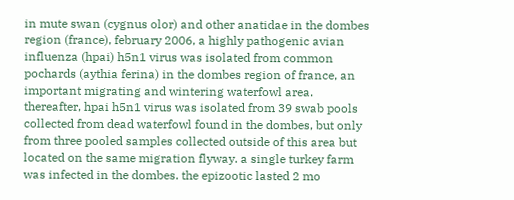in mute swan (cygnus olor) and other anatidae in the dombes region (france), february 2006, a highly pathogenic avian influenza (hpai) h5n1 virus was isolated from common pochards (aythia ferina) in the dombes region of france, an important migrating and wintering waterfowl area. thereafter, hpai h5n1 virus was isolated from 39 swab pools collected from dead waterfowl found in the dombes, but only from three pooled samples collected outside of this area but located on the same migration flyway. a single turkey farm was infected in the dombes. the epizootic lasted 2 mo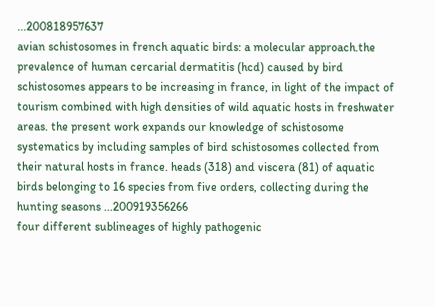...200818957637
avian schistosomes in french aquatic birds: a molecular approach.the prevalence of human cercarial dermatitis (hcd) caused by bird schistosomes appears to be increasing in france, in light of the impact of tourism combined with high densities of wild aquatic hosts in freshwater areas. the present work expands our knowledge of schistosome systematics by including samples of bird schistosomes collected from their natural hosts in france. heads (318) and viscera (81) of aquatic birds belonging to 16 species from five orders, collecting during the hunting seasons ...200919356266
four different sublineages of highly pathogenic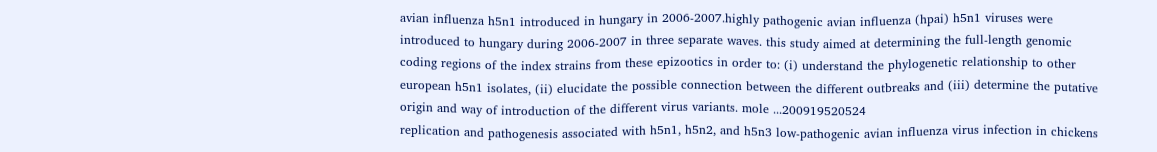avian influenza h5n1 introduced in hungary in 2006-2007.highly pathogenic avian influenza (hpai) h5n1 viruses were introduced to hungary during 2006-2007 in three separate waves. this study aimed at determining the full-length genomic coding regions of the index strains from these epizootics in order to: (i) understand the phylogenetic relationship to other european h5n1 isolates, (ii) elucidate the possible connection between the different outbreaks and (iii) determine the putative origin and way of introduction of the different virus variants. mole ...200919520524
replication and pathogenesis associated with h5n1, h5n2, and h5n3 low-pathogenic avian influenza virus infection in chickens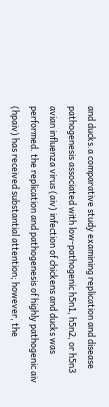and ducks.a comparative study examining replication and disease pathogenesis associated with low-pathogenic h5n1, h5n2, or h5n3 avian influenza virus (aiv) infection of chickens and ducks was performed. the replication and pathogenesis of highly pathogenic aiv (hpaiv) has received substantial attention; however, the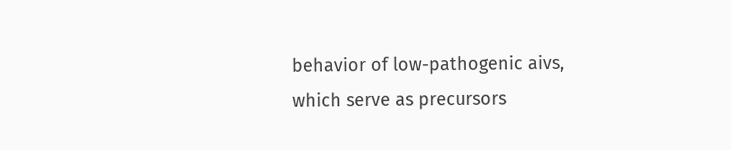behavior of low-pathogenic aivs, which serve as precursors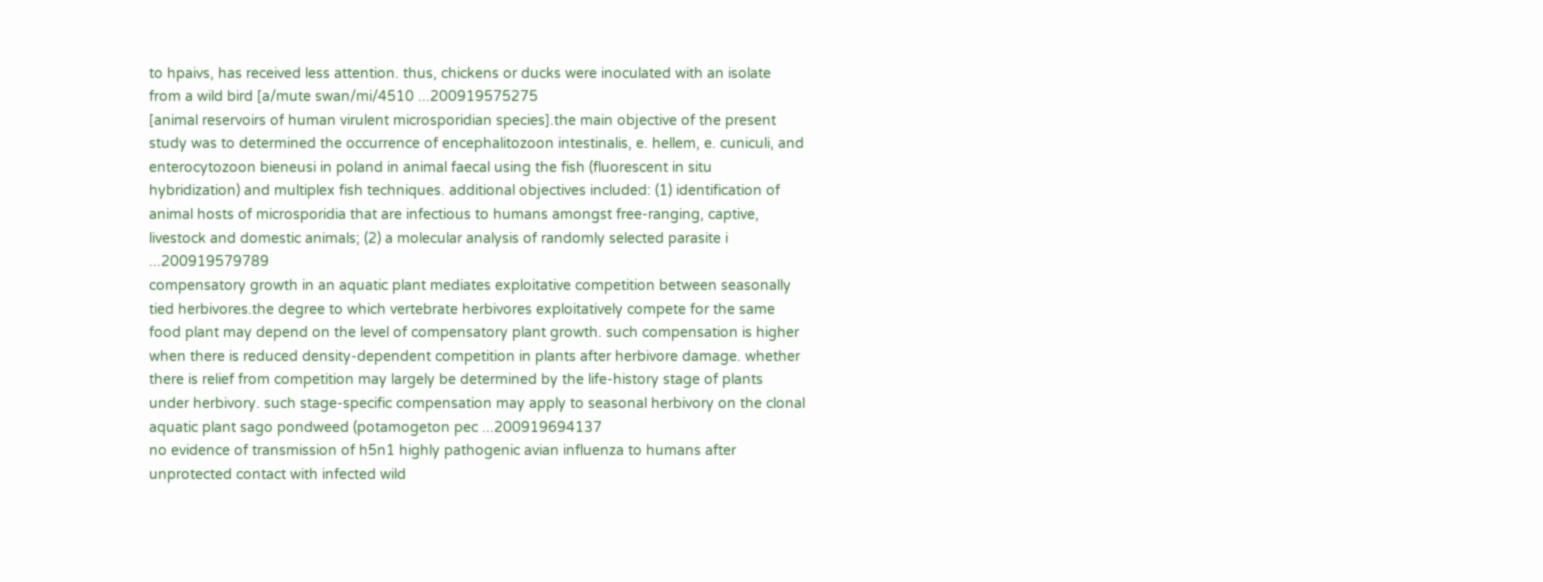to hpaivs, has received less attention. thus, chickens or ducks were inoculated with an isolate from a wild bird [a/mute swan/mi/4510 ...200919575275
[animal reservoirs of human virulent microsporidian species].the main objective of the present study was to determined the occurrence of encephalitozoon intestinalis, e. hellem, e. cuniculi, and enterocytozoon bieneusi in poland in animal faecal using the fish (fluorescent in situ hybridization) and multiplex fish techniques. additional objectives included: (1) identification of animal hosts of microsporidia that are infectious to humans amongst free-ranging, captive, livestock and domestic animals; (2) a molecular analysis of randomly selected parasite i ...200919579789
compensatory growth in an aquatic plant mediates exploitative competition between seasonally tied herbivores.the degree to which vertebrate herbivores exploitatively compete for the same food plant may depend on the level of compensatory plant growth. such compensation is higher when there is reduced density-dependent competition in plants after herbivore damage. whether there is relief from competition may largely be determined by the life-history stage of plants under herbivory. such stage-specific compensation may apply to seasonal herbivory on the clonal aquatic plant sago pondweed (potamogeton pec ...200919694137
no evidence of transmission of h5n1 highly pathogenic avian influenza to humans after unprotected contact with infected wild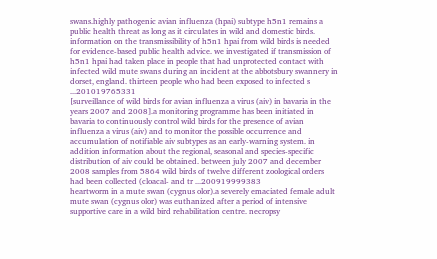swans.highly pathogenic avian influenza (hpai) subtype h5n1 remains a public health threat as long as it circulates in wild and domestic birds. information on the transmissibility of h5n1 hpai from wild birds is needed for evidence-based public health advice. we investigated if transmission of h5n1 hpai had taken place in people that had unprotected contact with infected wild mute swans during an incident at the abbotsbury swannery in dorset, england. thirteen people who had been exposed to infected s ...201019765331
[surveillance of wild birds for avian influenza a virus (aiv) in bavaria in the years 2007 and 2008].a monitoring programme has been initiated in bavaria to continuously control wild birds for the presence of avian influenza a virus (aiv) and to monitor the possible occurrence and accumulation of notifiable aiv subtypes as an early-warning system. in addition information about the regional, seasonal and species-specific distribution of aiv could be obtained. between july 2007 and december 2008 samples from 5864 wild birds of twelve different zoological orders had been collected (cloacal- and tr ...200919999383
heartworm in a mute swan (cygnus olor).a severely emaciated female adult mute swan (cygnus olor) was euthanized after a period of intensive supportive care in a wild bird rehabilitation centre. necropsy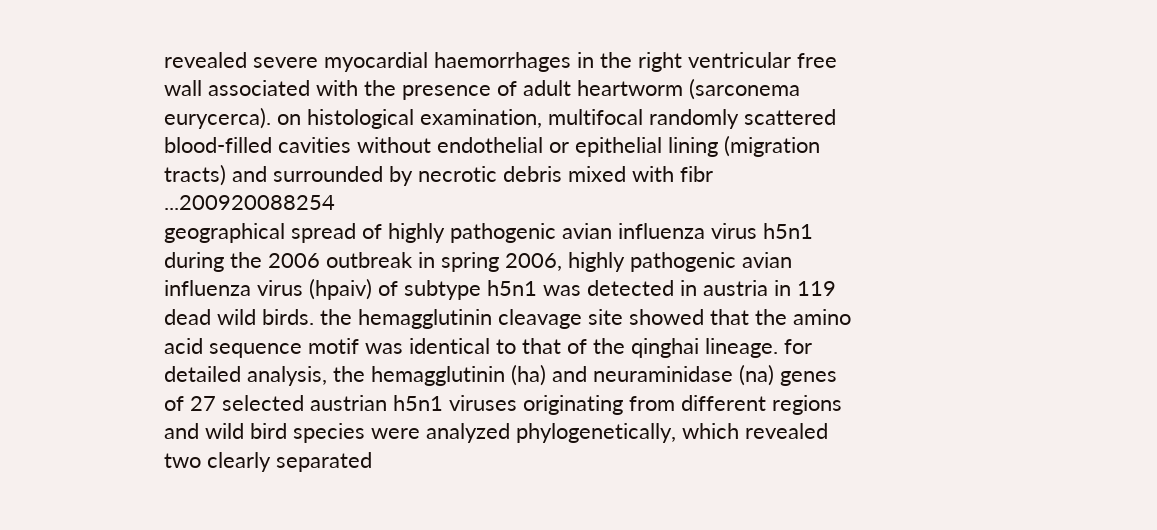revealed severe myocardial haemorrhages in the right ventricular free wall associated with the presence of adult heartworm (sarconema eurycerca). on histological examination, multifocal randomly scattered blood-filled cavities without endothelial or epithelial lining (migration tracts) and surrounded by necrotic debris mixed with fibr ...200920088254
geographical spread of highly pathogenic avian influenza virus h5n1 during the 2006 outbreak in spring 2006, highly pathogenic avian influenza virus (hpaiv) of subtype h5n1 was detected in austria in 119 dead wild birds. the hemagglutinin cleavage site showed that the amino acid sequence motif was identical to that of the qinghai lineage. for detailed analysis, the hemagglutinin (ha) and neuraminidase (na) genes of 27 selected austrian h5n1 viruses originating from different regions and wild bird species were analyzed phylogenetically, which revealed two clearly separated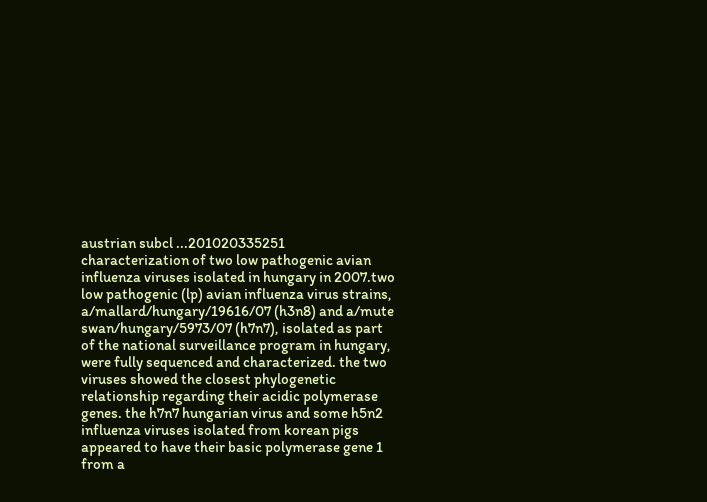austrian subcl ...201020335251
characterization of two low pathogenic avian influenza viruses isolated in hungary in 2007.two low pathogenic (lp) avian influenza virus strains, a/mallard/hungary/19616/07 (h3n8) and a/mute swan/hungary/5973/07 (h7n7), isolated as part of the national surveillance program in hungary, were fully sequenced and characterized. the two viruses showed the closest phylogenetic relationship regarding their acidic polymerase genes. the h7n7 hungarian virus and some h5n2 influenza viruses isolated from korean pigs appeared to have their basic polymerase gene 1 from a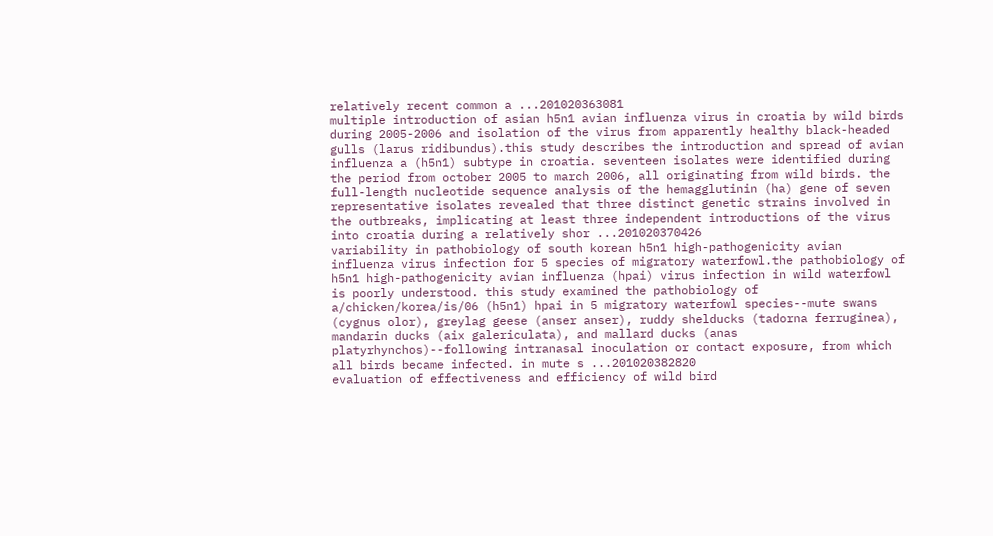relatively recent common a ...201020363081
multiple introduction of asian h5n1 avian influenza virus in croatia by wild birds during 2005-2006 and isolation of the virus from apparently healthy black-headed gulls (larus ridibundus).this study describes the introduction and spread of avian influenza a (h5n1) subtype in croatia. seventeen isolates were identified during the period from october 2005 to march 2006, all originating from wild birds. the full-length nucleotide sequence analysis of the hemagglutinin (ha) gene of seven representative isolates revealed that three distinct genetic strains involved in the outbreaks, implicating at least three independent introductions of the virus into croatia during a relatively shor ...201020370426
variability in pathobiology of south korean h5n1 high-pathogenicity avian influenza virus infection for 5 species of migratory waterfowl.the pathobiology of h5n1 high-pathogenicity avian influenza (hpai) virus infection in wild waterfowl is poorly understood. this study examined the pathobiology of a/chicken/korea/is/06 (h5n1) hpai in 5 migratory waterfowl species--mute swans (cygnus olor), greylag geese (anser anser), ruddy shelducks (tadorna ferruginea), mandarin ducks (aix galericulata), and mallard ducks (anas platyrhynchos)--following intranasal inoculation or contact exposure, from which all birds became infected. in mute s ...201020382820
evaluation of effectiveness and efficiency of wild bird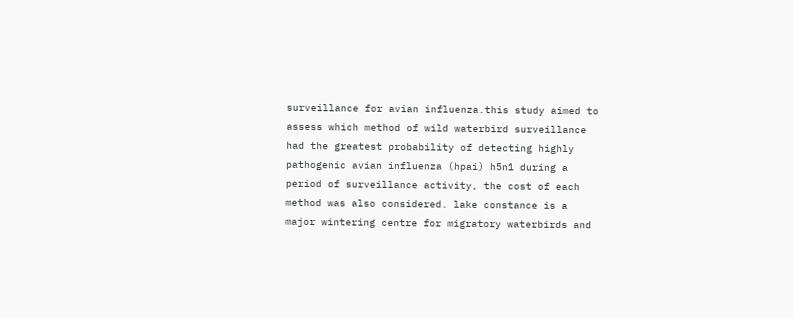surveillance for avian influenza.this study aimed to assess which method of wild waterbird surveillance had the greatest probability of detecting highly pathogenic avian influenza (hpai) h5n1 during a period of surveillance activity, the cost of each method was also considered. lake constance is a major wintering centre for migratory waterbirds and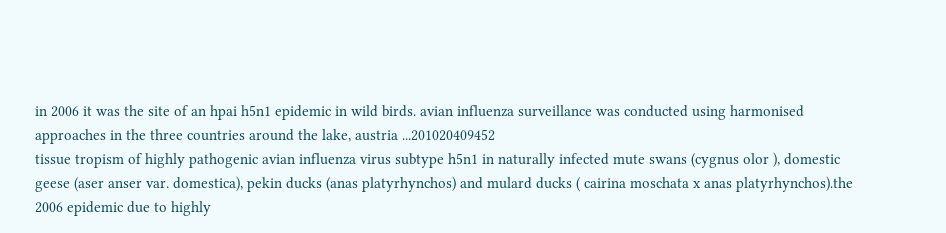in 2006 it was the site of an hpai h5n1 epidemic in wild birds. avian influenza surveillance was conducted using harmonised approaches in the three countries around the lake, austria ...201020409452
tissue tropism of highly pathogenic avian influenza virus subtype h5n1 in naturally infected mute swans (cygnus olor ), domestic geese (aser anser var. domestica), pekin ducks (anas platyrhynchos) and mulard ducks ( cairina moschata x anas platyrhynchos).the 2006 epidemic due to highly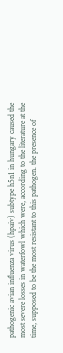pathogenic avian influenza virus (hpaiv) subtype h5n1 in hungary caused the most severe losses in waterfowl which were, according to the literature at the time, supposed to be the most resistant to this pathogen. the presence of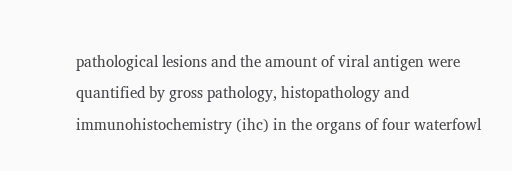pathological lesions and the amount of viral antigen were quantified by gross pathology, histopathology and immunohistochemistry (ihc) in the organs of four waterfowl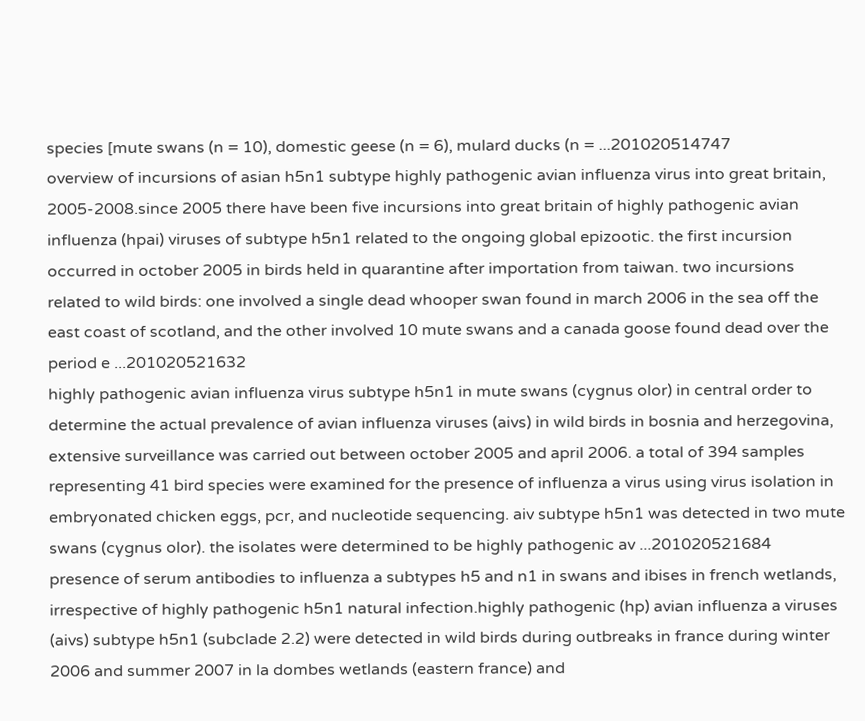species [mute swans (n = 10), domestic geese (n = 6), mulard ducks (n = ...201020514747
overview of incursions of asian h5n1 subtype highly pathogenic avian influenza virus into great britain, 2005-2008.since 2005 there have been five incursions into great britain of highly pathogenic avian influenza (hpai) viruses of subtype h5n1 related to the ongoing global epizootic. the first incursion occurred in october 2005 in birds held in quarantine after importation from taiwan. two incursions related to wild birds: one involved a single dead whooper swan found in march 2006 in the sea off the east coast of scotland, and the other involved 10 mute swans and a canada goose found dead over the period e ...201020521632
highly pathogenic avian influenza virus subtype h5n1 in mute swans (cygnus olor) in central order to determine the actual prevalence of avian influenza viruses (aivs) in wild birds in bosnia and herzegovina, extensive surveillance was carried out between october 2005 and april 2006. a total of 394 samples representing 41 bird species were examined for the presence of influenza a virus using virus isolation in embryonated chicken eggs, pcr, and nucleotide sequencing. aiv subtype h5n1 was detected in two mute swans (cygnus olor). the isolates were determined to be highly pathogenic av ...201020521684
presence of serum antibodies to influenza a subtypes h5 and n1 in swans and ibises in french wetlands, irrespective of highly pathogenic h5n1 natural infection.highly pathogenic (hp) avian influenza a viruses (aivs) subtype h5n1 (subclade 2.2) were detected in wild birds during outbreaks in france during winter 2006 and summer 2007 in la dombes wetlands (eastern france) and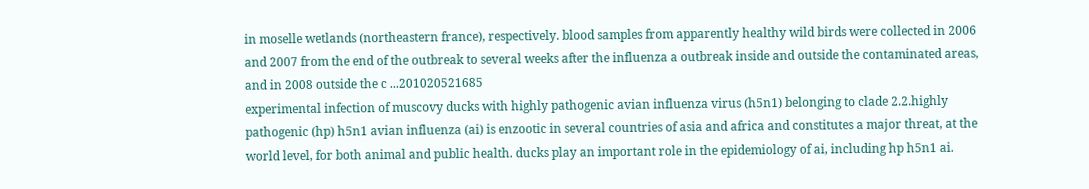in moselle wetlands (northeastern france), respectively. blood samples from apparently healthy wild birds were collected in 2006 and 2007 from the end of the outbreak to several weeks after the influenza a outbreak inside and outside the contaminated areas, and in 2008 outside the c ...201020521685
experimental infection of muscovy ducks with highly pathogenic avian influenza virus (h5n1) belonging to clade 2.2.highly pathogenic (hp) h5n1 avian influenza (ai) is enzootic in several countries of asia and africa and constitutes a major threat, at the world level, for both animal and public health. ducks play an important role in the epidemiology of ai, including hp h5n1 ai.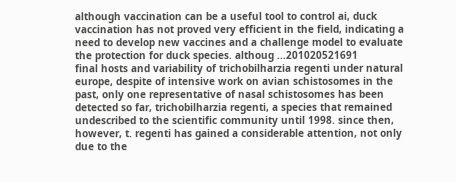although vaccination can be a useful tool to control ai, duck vaccination has not proved very efficient in the field, indicating a need to develop new vaccines and a challenge model to evaluate the protection for duck species. althoug ...201020521691
final hosts and variability of trichobilharzia regenti under natural europe, despite of intensive work on avian schistosomes in the past, only one representative of nasal schistosomes has been detected so far, trichobilharzia regenti, a species that remained undescribed to the scientific community until 1998. since then, however, t. regenti has gained a considerable attention, not only due to the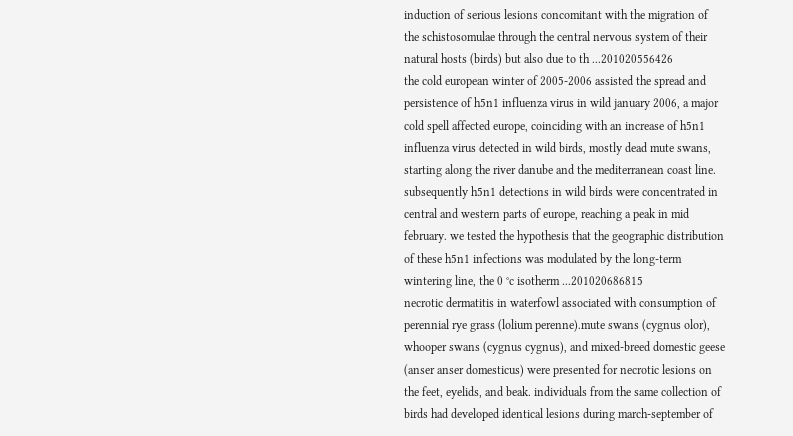induction of serious lesions concomitant with the migration of the schistosomulae through the central nervous system of their natural hosts (birds) but also due to th ...201020556426
the cold european winter of 2005-2006 assisted the spread and persistence of h5n1 influenza virus in wild january 2006, a major cold spell affected europe, coinciding with an increase of h5n1 influenza virus detected in wild birds, mostly dead mute swans, starting along the river danube and the mediterranean coast line. subsequently h5n1 detections in wild birds were concentrated in central and western parts of europe, reaching a peak in mid february. we tested the hypothesis that the geographic distribution of these h5n1 infections was modulated by the long-term wintering line, the 0 °c isotherm ...201020686815
necrotic dermatitis in waterfowl associated with consumption of perennial rye grass (lolium perenne).mute swans (cygnus olor), whooper swans (cygnus cygnus), and mixed-breed domestic geese (anser anser domesticus) were presented for necrotic lesions on the feet, eyelids, and beak. individuals from the same collection of birds had developed identical lesions during march-september of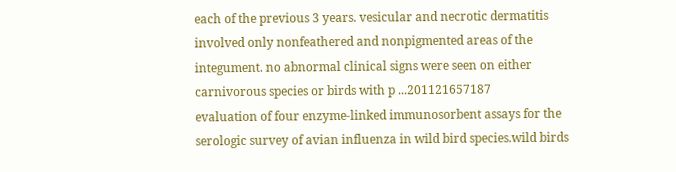each of the previous 3 years. vesicular and necrotic dermatitis involved only nonfeathered and nonpigmented areas of the integument. no abnormal clinical signs were seen on either carnivorous species or birds with p ...201121657187
evaluation of four enzyme-linked immunosorbent assays for the serologic survey of avian influenza in wild bird species.wild birds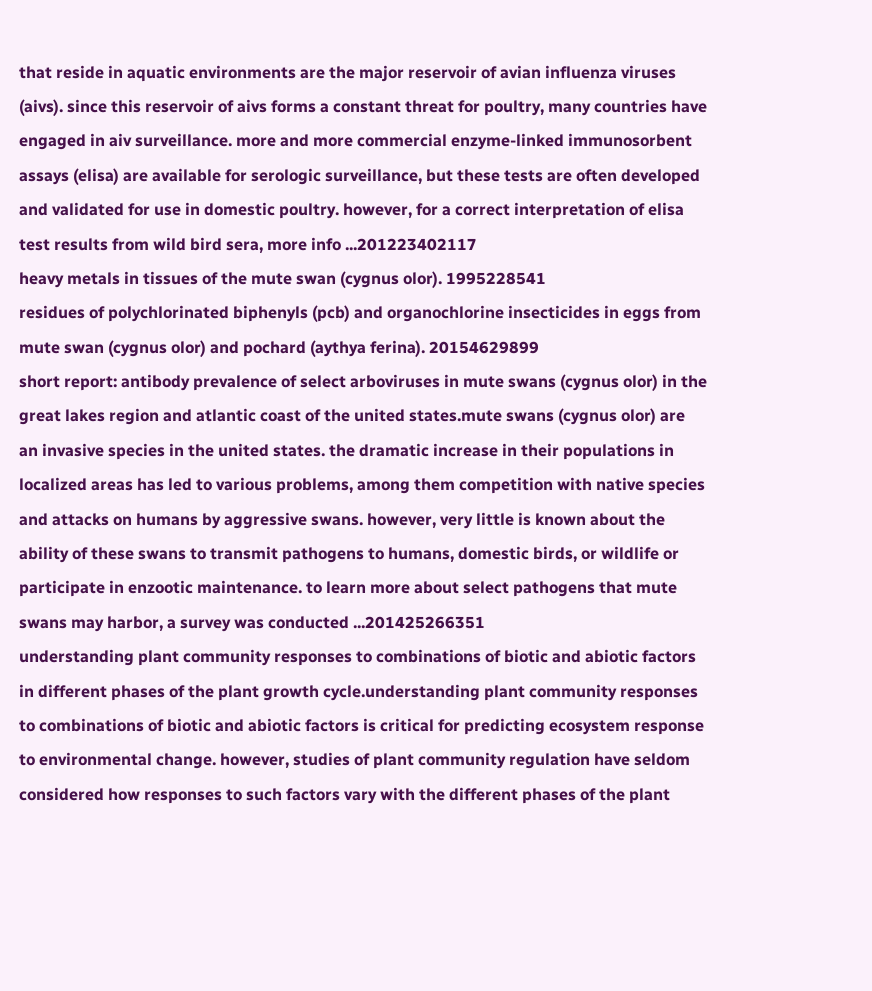that reside in aquatic environments are the major reservoir of avian influenza viruses (aivs). since this reservoir of aivs forms a constant threat for poultry, many countries have engaged in aiv surveillance. more and more commercial enzyme-linked immunosorbent assays (elisa) are available for serologic surveillance, but these tests are often developed and validated for use in domestic poultry. however, for a correct interpretation of elisa test results from wild bird sera, more info ...201223402117
heavy metals in tissues of the mute swan (cygnus olor). 1995228541
residues of polychlorinated biphenyls (pcb) and organochlorine insecticides in eggs from mute swan (cygnus olor) and pochard (aythya ferina). 20154629899
short report: antibody prevalence of select arboviruses in mute swans (cygnus olor) in the great lakes region and atlantic coast of the united states.mute swans (cygnus olor) are an invasive species in the united states. the dramatic increase in their populations in localized areas has led to various problems, among them competition with native species and attacks on humans by aggressive swans. however, very little is known about the ability of these swans to transmit pathogens to humans, domestic birds, or wildlife or participate in enzootic maintenance. to learn more about select pathogens that mute swans may harbor, a survey was conducted ...201425266351
understanding plant community responses to combinations of biotic and abiotic factors in different phases of the plant growth cycle.understanding plant community responses to combinations of biotic and abiotic factors is critical for predicting ecosystem response to environmental change. however, studies of plant community regulation have seldom considered how responses to such factors vary with the different phases of the plant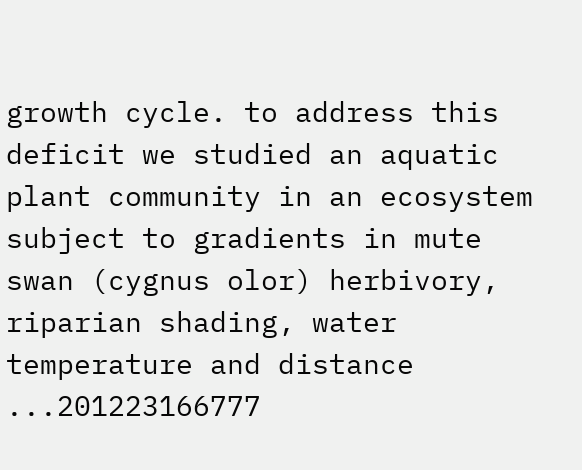growth cycle. to address this deficit we studied an aquatic plant community in an ecosystem subject to gradients in mute swan (cygnus olor) herbivory, riparian shading, water temperature and distance ...201223166777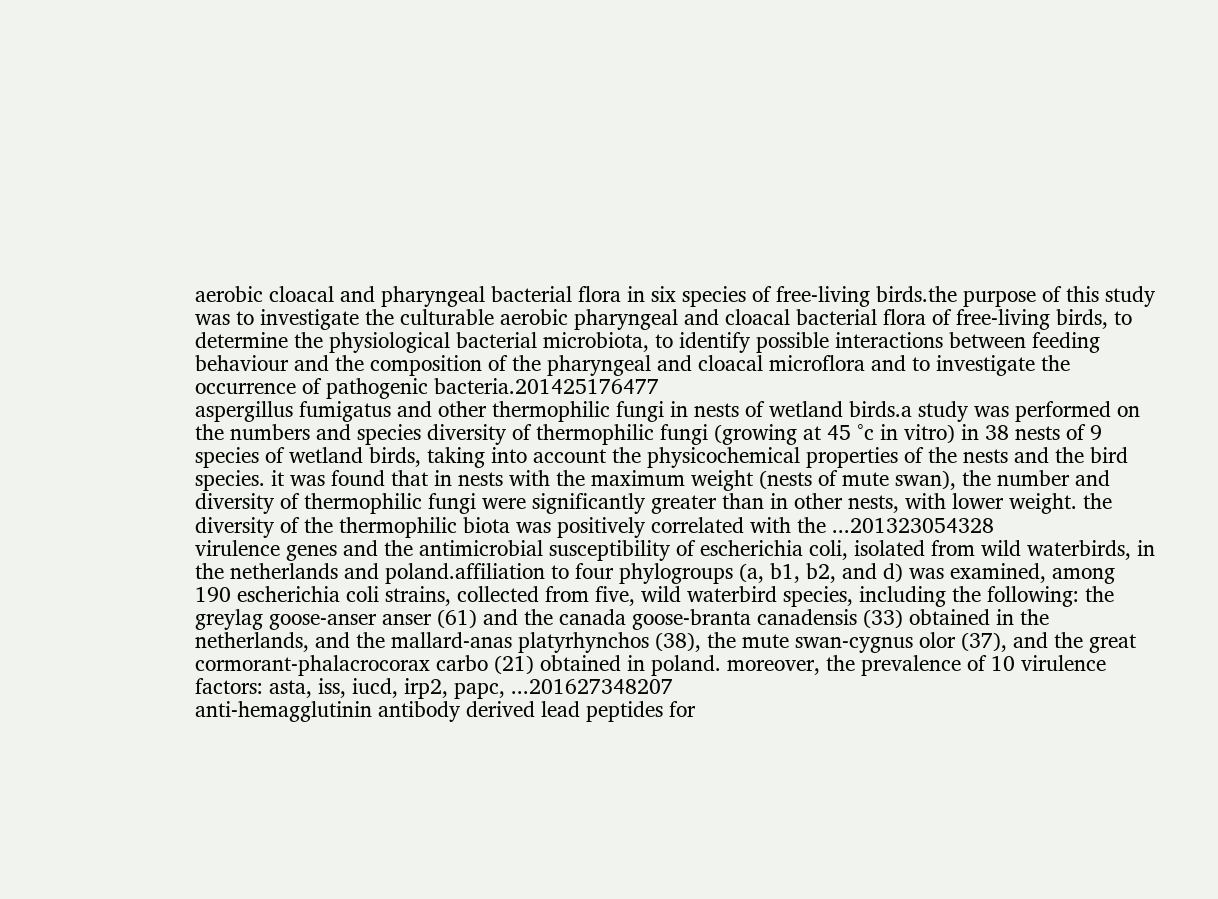aerobic cloacal and pharyngeal bacterial flora in six species of free-living birds.the purpose of this study was to investigate the culturable aerobic pharyngeal and cloacal bacterial flora of free-living birds, to determine the physiological bacterial microbiota, to identify possible interactions between feeding behaviour and the composition of the pharyngeal and cloacal microflora and to investigate the occurrence of pathogenic bacteria.201425176477
aspergillus fumigatus and other thermophilic fungi in nests of wetland birds.a study was performed on the numbers and species diversity of thermophilic fungi (growing at 45 °c in vitro) in 38 nests of 9 species of wetland birds, taking into account the physicochemical properties of the nests and the bird species. it was found that in nests with the maximum weight (nests of mute swan), the number and diversity of thermophilic fungi were significantly greater than in other nests, with lower weight. the diversity of the thermophilic biota was positively correlated with the ...201323054328
virulence genes and the antimicrobial susceptibility of escherichia coli, isolated from wild waterbirds, in the netherlands and poland.affiliation to four phylogroups (a, b1, b2, and d) was examined, among 190 escherichia coli strains, collected from five, wild waterbird species, including the following: the greylag goose-anser anser (61) and the canada goose-branta canadensis (33) obtained in the netherlands, and the mallard-anas platyrhynchos (38), the mute swan-cygnus olor (37), and the great cormorant-phalacrocorax carbo (21) obtained in poland. moreover, the prevalence of 10 virulence factors: asta, iss, iucd, irp2, papc, ...201627348207
anti-hemagglutinin antibody derived lead peptides for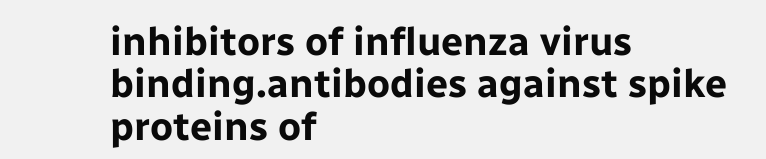inhibitors of influenza virus binding.antibodies against spike proteins of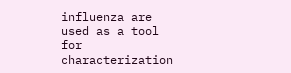influenza are used as a tool for characterization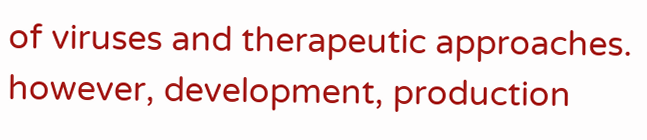of viruses and therapeutic approaches. however, development, production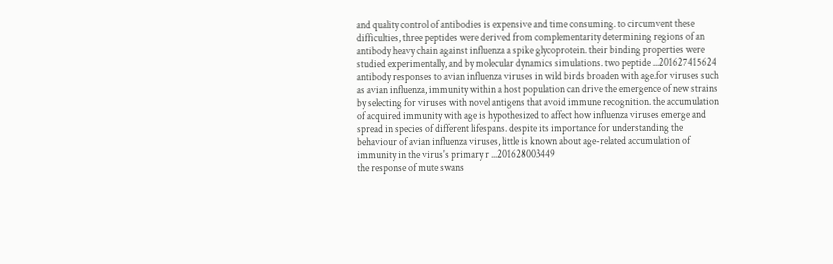and quality control of antibodies is expensive and time consuming. to circumvent these difficulties, three peptides were derived from complementarity determining regions of an antibody heavy chain against influenza a spike glycoprotein. their binding properties were studied experimentally, and by molecular dynamics simulations. two peptide ...201627415624
antibody responses to avian influenza viruses in wild birds broaden with age.for viruses such as avian influenza, immunity within a host population can drive the emergence of new strains by selecting for viruses with novel antigens that avoid immune recognition. the accumulation of acquired immunity with age is hypothesized to affect how influenza viruses emerge and spread in species of different lifespans. despite its importance for understanding the behaviour of avian influenza viruses, little is known about age-related accumulation of immunity in the virus's primary r ...201628003449
the response of mute swans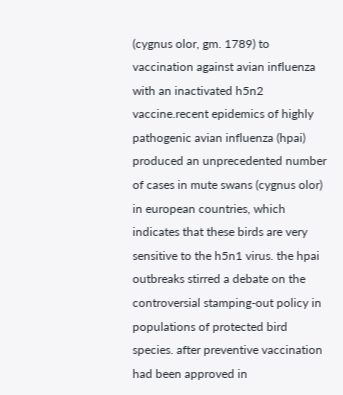(cygnus olor, gm. 1789) to vaccination against avian influenza with an inactivated h5n2 vaccine.recent epidemics of highly pathogenic avian influenza (hpai) produced an unprecedented number of cases in mute swans (cygnus olor) in european countries, which indicates that these birds are very sensitive to the h5n1 virus. the hpai outbreaks stirred a debate on the controversial stamping-out policy in populations of protected bird species. after preventive vaccination had been approved in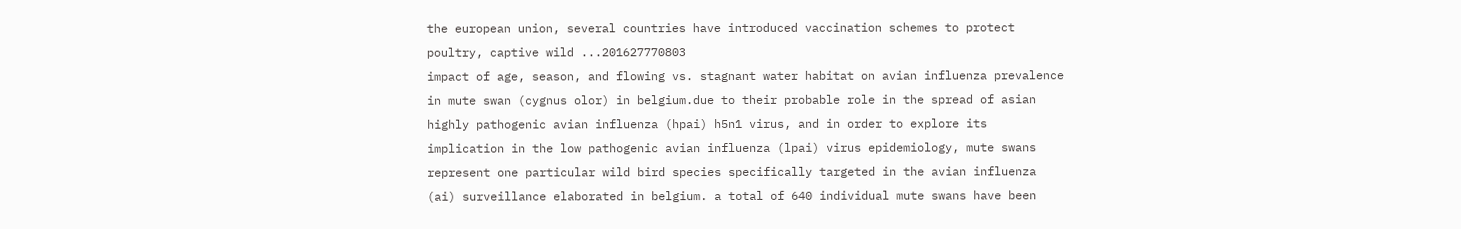the european union, several countries have introduced vaccination schemes to protect poultry, captive wild ...201627770803
impact of age, season, and flowing vs. stagnant water habitat on avian influenza prevalence in mute swan (cygnus olor) in belgium.due to their probable role in the spread of asian highly pathogenic avian influenza (hpai) h5n1 virus, and in order to explore its implication in the low pathogenic avian influenza (lpai) virus epidemiology, mute swans represent one particular wild bird species specifically targeted in the avian influenza (ai) surveillance elaborated in belgium. a total of 640 individual mute swans have been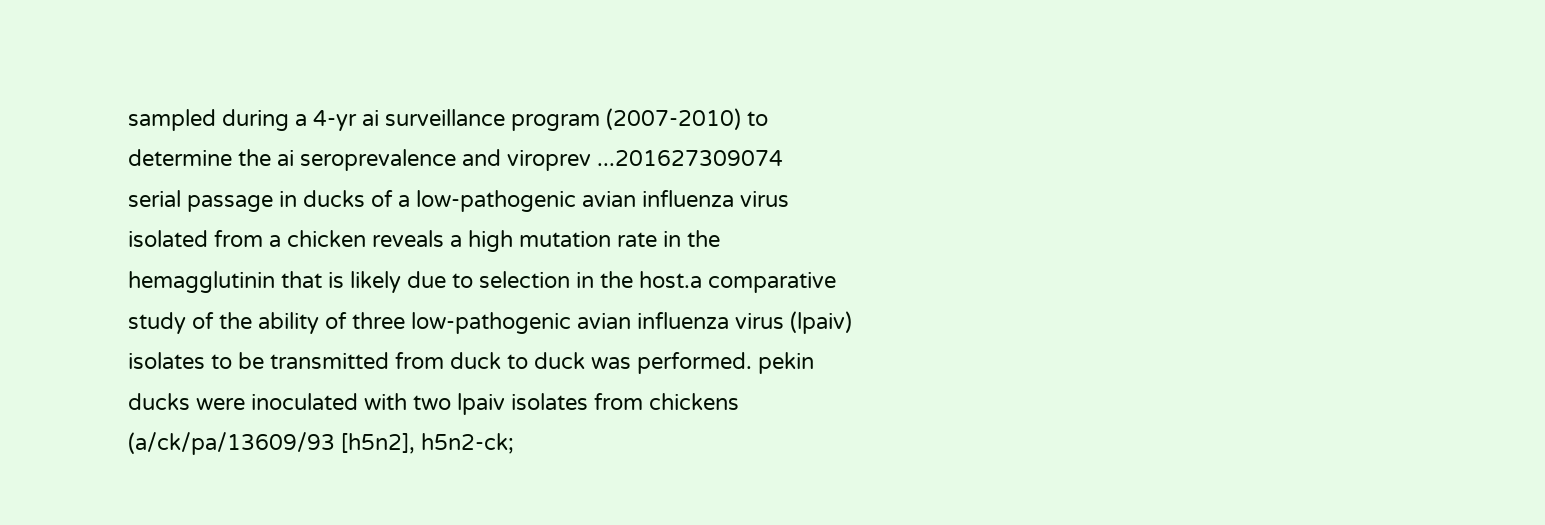sampled during a 4-yr ai surveillance program (2007-2010) to determine the ai seroprevalence and viroprev ...201627309074
serial passage in ducks of a low-pathogenic avian influenza virus isolated from a chicken reveals a high mutation rate in the hemagglutinin that is likely due to selection in the host.a comparative study of the ability of three low-pathogenic avian influenza virus (lpaiv) isolates to be transmitted from duck to duck was performed. pekin ducks were inoculated with two lpaiv isolates from chickens (a/ck/pa/13609/93 [h5n2], h5n2-ck;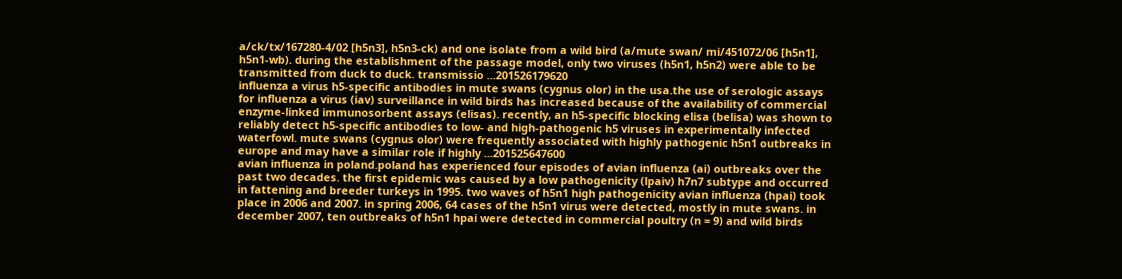a/ck/tx/167280-4/02 [h5n3], h5n3-ck) and one isolate from a wild bird (a/mute swan/ mi/451072/06 [h5n1], h5n1-wb). during the establishment of the passage model, only two viruses (h5n1, h5n2) were able to be transmitted from duck to duck. transmissio ...201526179620
influenza a virus h5-specific antibodies in mute swans (cygnus olor) in the usa.the use of serologic assays for influenza a virus (iav) surveillance in wild birds has increased because of the availability of commercial enzyme-linked immunosorbent assays (elisas). recently, an h5-specific blocking elisa (belisa) was shown to reliably detect h5-specific antibodies to low- and high-pathogenic h5 viruses in experimentally infected waterfowl. mute swans (cygnus olor) were frequently associated with highly pathogenic h5n1 outbreaks in europe and may have a similar role if highly ...201525647600
avian influenza in poland.poland has experienced four episodes of avian influenza (ai) outbreaks over the past two decades. the first epidemic was caused by a low pathogenicity (lpaiv) h7n7 subtype and occurred in fattening and breeder turkeys in 1995. two waves of h5n1 high pathogenicity avian influenza (hpai) took place in 2006 and 2007. in spring 2006, 64 cases of the h5n1 virus were detected, mostly in mute swans. in december 2007, ten outbreaks of h5n1 hpai were detected in commercial poultry (n = 9) and wild birds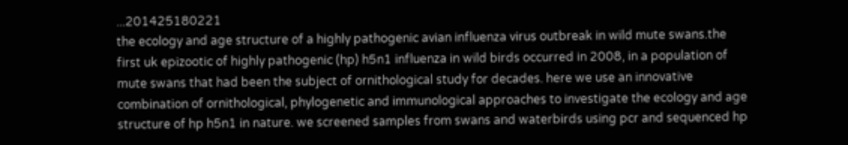...201425180221
the ecology and age structure of a highly pathogenic avian influenza virus outbreak in wild mute swans.the first uk epizootic of highly pathogenic (hp) h5n1 influenza in wild birds occurred in 2008, in a population of mute swans that had been the subject of ornithological study for decades. here we use an innovative combination of ornithological, phylogenetic and immunological approaches to investigate the ecology and age structure of hp h5n1 in nature. we screened samples from swans and waterbirds using pcr and sequenced hp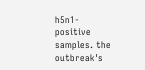h5n1-positive samples. the outbreak's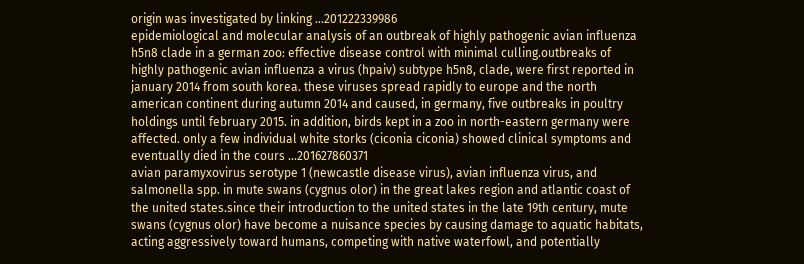origin was investigated by linking ...201222339986
epidemiological and molecular analysis of an outbreak of highly pathogenic avian influenza h5n8 clade in a german zoo: effective disease control with minimal culling.outbreaks of highly pathogenic avian influenza a virus (hpaiv) subtype h5n8, clade, were first reported in january 2014 from south korea. these viruses spread rapidly to europe and the north american continent during autumn 2014 and caused, in germany, five outbreaks in poultry holdings until february 2015. in addition, birds kept in a zoo in north-eastern germany were affected. only a few individual white storks (ciconia ciconia) showed clinical symptoms and eventually died in the cours ...201627860371
avian paramyxovirus serotype 1 (newcastle disease virus), avian influenza virus, and salmonella spp. in mute swans (cygnus olor) in the great lakes region and atlantic coast of the united states.since their introduction to the united states in the late 19th century, mute swans (cygnus olor) have become a nuisance species by causing damage to aquatic habitats, acting aggressively toward humans, competing with native waterfowl, and potentially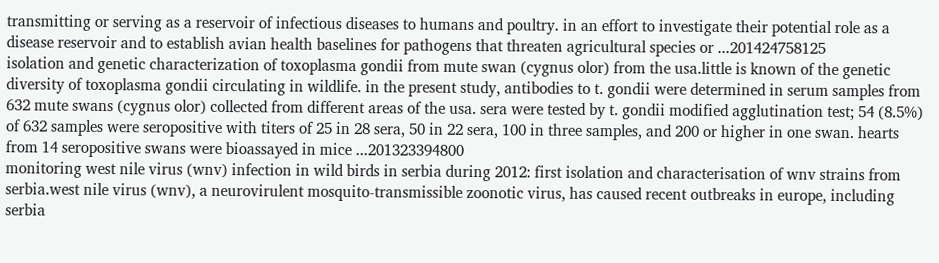transmitting or serving as a reservoir of infectious diseases to humans and poultry. in an effort to investigate their potential role as a disease reservoir and to establish avian health baselines for pathogens that threaten agricultural species or ...201424758125
isolation and genetic characterization of toxoplasma gondii from mute swan (cygnus olor) from the usa.little is known of the genetic diversity of toxoplasma gondii circulating in wildlife. in the present study, antibodies to t. gondii were determined in serum samples from 632 mute swans (cygnus olor) collected from different areas of the usa. sera were tested by t. gondii modified agglutination test; 54 (8.5%) of 632 samples were seropositive with titers of 25 in 28 sera, 50 in 22 sera, 100 in three samples, and 200 or higher in one swan. hearts from 14 seropositive swans were bioassayed in mice ...201323394800
monitoring west nile virus (wnv) infection in wild birds in serbia during 2012: first isolation and characterisation of wnv strains from serbia.west nile virus (wnv), a neurovirulent mosquito-transmissible zoonotic virus, has caused recent outbreaks in europe, including serbia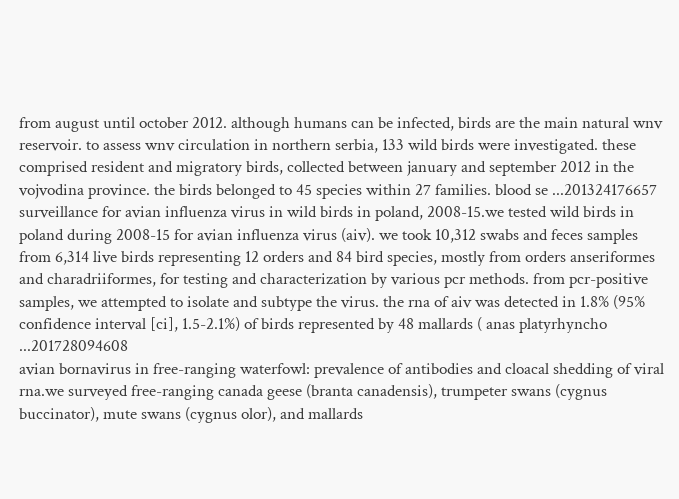from august until october 2012. although humans can be infected, birds are the main natural wnv reservoir. to assess wnv circulation in northern serbia, 133 wild birds were investigated. these comprised resident and migratory birds, collected between january and september 2012 in the vojvodina province. the birds belonged to 45 species within 27 families. blood se ...201324176657
surveillance for avian influenza virus in wild birds in poland, 2008-15.we tested wild birds in poland during 2008-15 for avian influenza virus (aiv). we took 10,312 swabs and feces samples from 6,314 live birds representing 12 orders and 84 bird species, mostly from orders anseriformes and charadriiformes, for testing and characterization by various pcr methods. from pcr-positive samples, we attempted to isolate and subtype the virus. the rna of aiv was detected in 1.8% (95% confidence interval [ci], 1.5-2.1%) of birds represented by 48 mallards ( anas platyrhyncho ...201728094608
avian bornavirus in free-ranging waterfowl: prevalence of antibodies and cloacal shedding of viral rna.we surveyed free-ranging canada geese (branta canadensis), trumpeter swans (cygnus buccinator), mute swans (cygnus olor), and mallards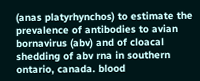(anas platyrhynchos) to estimate the prevalence of antibodies to avian bornavirus (abv) and of cloacal shedding of abv rna in southern ontario, canada. blood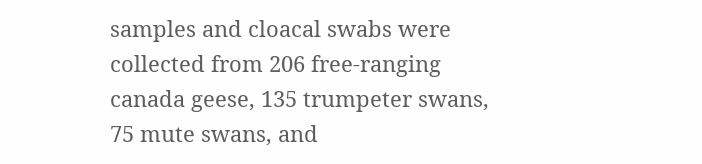samples and cloacal swabs were collected from 206 free-ranging canada geese, 135 trumpeter swans, 75 mute swans, and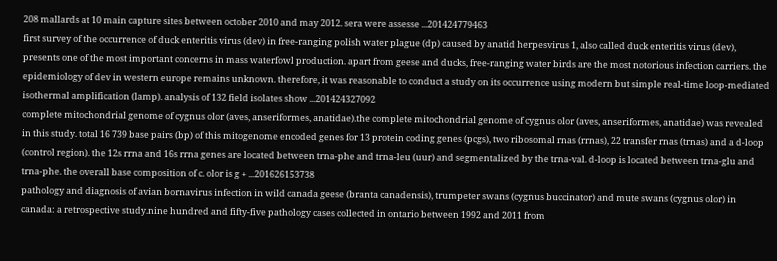208 mallards at 10 main capture sites between october 2010 and may 2012. sera were assesse ...201424779463
first survey of the occurrence of duck enteritis virus (dev) in free-ranging polish water plague (dp) caused by anatid herpesvirus 1, also called duck enteritis virus (dev), presents one of the most important concerns in mass waterfowl production. apart from geese and ducks, free-ranging water birds are the most notorious infection carriers. the epidemiology of dev in western europe remains unknown. therefore, it was reasonable to conduct a study on its occurrence using modern but simple real-time loop-mediated isothermal amplification (lamp). analysis of 132 field isolates show ...201424327092
complete mitochondrial genome of cygnus olor (aves, anseriformes, anatidae).the complete mitochondrial genome of cygnus olor (aves, anseriformes, anatidae) was revealed in this study. total 16 739 base pairs (bp) of this mitogenome encoded genes for 13 protein coding genes (pcgs), two ribosomal rnas (rrnas), 22 transfer rnas (trnas) and a d-loop (control region). the 12s rrna and 16s rrna genes are located between trna-phe and trna-leu (uur) and segmentalized by the trna-val. d-loop is located between trna-glu and trna-phe. the overall base composition of c. olor is g + ...201626153738
pathology and diagnosis of avian bornavirus infection in wild canada geese (branta canadensis), trumpeter swans (cygnus buccinator) and mute swans (cygnus olor) in canada: a retrospective study.nine hundred and fifty-five pathology cases collected in ontario between 1992 and 2011 from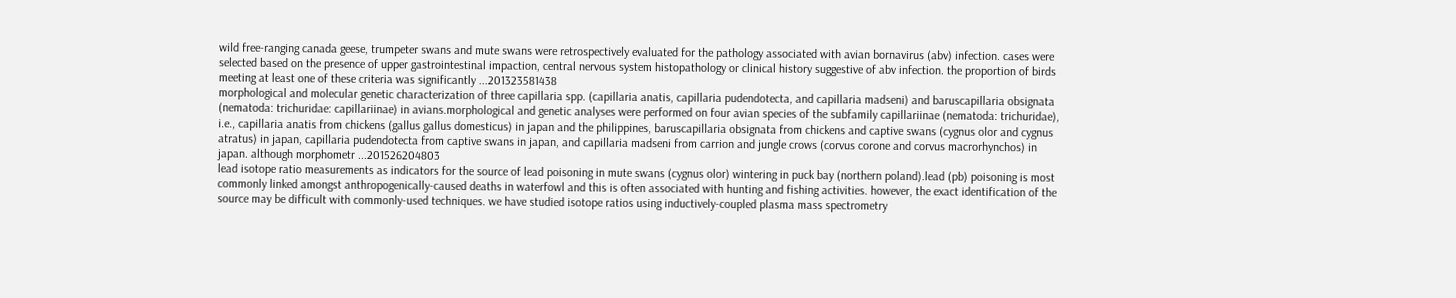wild free-ranging canada geese, trumpeter swans and mute swans were retrospectively evaluated for the pathology associated with avian bornavirus (abv) infection. cases were selected based on the presence of upper gastrointestinal impaction, central nervous system histopathology or clinical history suggestive of abv infection. the proportion of birds meeting at least one of these criteria was significantly ...201323581438
morphological and molecular genetic characterization of three capillaria spp. (capillaria anatis, capillaria pudendotecta, and capillaria madseni) and baruscapillaria obsignata (nematoda: trichuridae: capillariinae) in avians.morphological and genetic analyses were performed on four avian species of the subfamily capillariinae (nematoda: trichuridae), i.e., capillaria anatis from chickens (gallus gallus domesticus) in japan and the philippines, baruscapillaria obsignata from chickens and captive swans (cygnus olor and cygnus atratus) in japan, capillaria pudendotecta from captive swans in japan, and capillaria madseni from carrion and jungle crows (corvus corone and corvus macrorhynchos) in japan. although morphometr ...201526204803
lead isotope ratio measurements as indicators for the source of lead poisoning in mute swans (cygnus olor) wintering in puck bay (northern poland).lead (pb) poisoning is most commonly linked amongst anthropogenically-caused deaths in waterfowl and this is often associated with hunting and fishing activities. however, the exact identification of the source may be difficult with commonly-used techniques. we have studied isotope ratios using inductively-coupled plasma mass spectrometry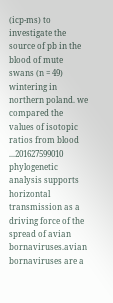(icp-ms) to investigate the source of pb in the blood of mute swans (n = 49) wintering in northern poland. we compared the values of isotopic ratios from blood ...201627599010
phylogenetic analysis supports horizontal transmission as a driving force of the spread of avian bornaviruses.avian bornaviruses are a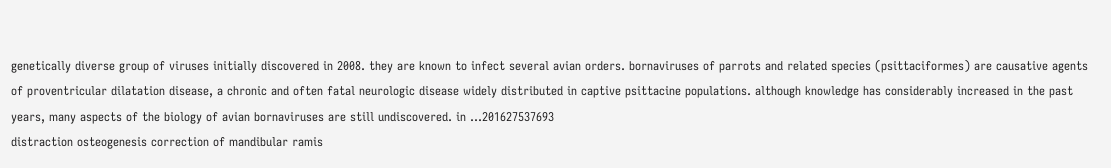genetically diverse group of viruses initially discovered in 2008. they are known to infect several avian orders. bornaviruses of parrots and related species (psittaciformes) are causative agents of proventricular dilatation disease, a chronic and often fatal neurologic disease widely distributed in captive psittacine populations. although knowledge has considerably increased in the past years, many aspects of the biology of avian bornaviruses are still undiscovered. in ...201627537693
distraction osteogenesis correction of mandibular ramis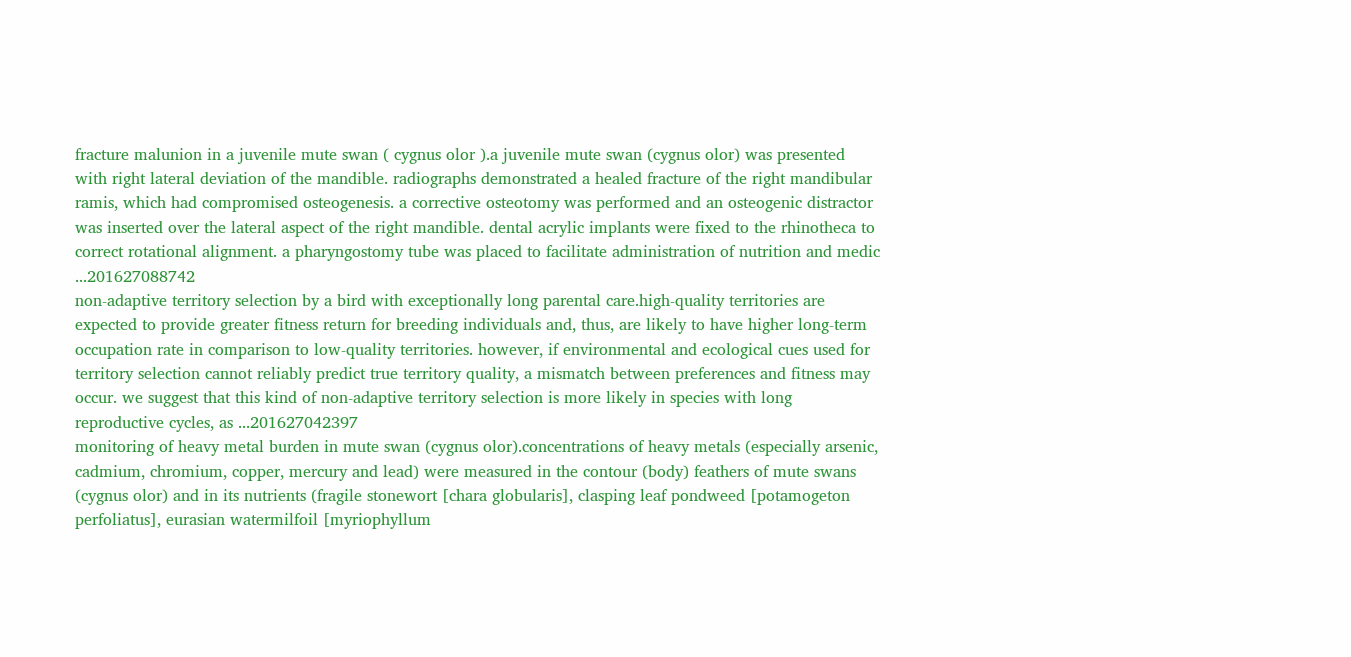fracture malunion in a juvenile mute swan ( cygnus olor ).a juvenile mute swan (cygnus olor) was presented with right lateral deviation of the mandible. radiographs demonstrated a healed fracture of the right mandibular ramis, which had compromised osteogenesis. a corrective osteotomy was performed and an osteogenic distractor was inserted over the lateral aspect of the right mandible. dental acrylic implants were fixed to the rhinotheca to correct rotational alignment. a pharyngostomy tube was placed to facilitate administration of nutrition and medic ...201627088742
non-adaptive territory selection by a bird with exceptionally long parental care.high-quality territories are expected to provide greater fitness return for breeding individuals and, thus, are likely to have higher long-term occupation rate in comparison to low-quality territories. however, if environmental and ecological cues used for territory selection cannot reliably predict true territory quality, a mismatch between preferences and fitness may occur. we suggest that this kind of non-adaptive territory selection is more likely in species with long reproductive cycles, as ...201627042397
monitoring of heavy metal burden in mute swan (cygnus olor).concentrations of heavy metals (especially arsenic, cadmium, chromium, copper, mercury and lead) were measured in the contour (body) feathers of mute swans (cygnus olor) and in its nutrients (fragile stonewort [chara globularis], clasping leaf pondweed [potamogeton perfoliatus], eurasian watermilfoil [myriophyllum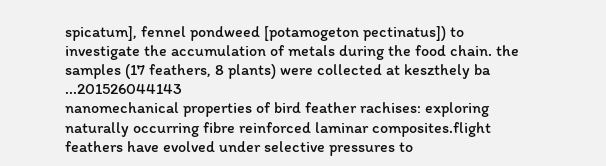spicatum], fennel pondweed [potamogeton pectinatus]) to investigate the accumulation of metals during the food chain. the samples (17 feathers, 8 plants) were collected at keszthely ba ...201526044143
nanomechanical properties of bird feather rachises: exploring naturally occurring fibre reinforced laminar composites.flight feathers have evolved under selective pressures to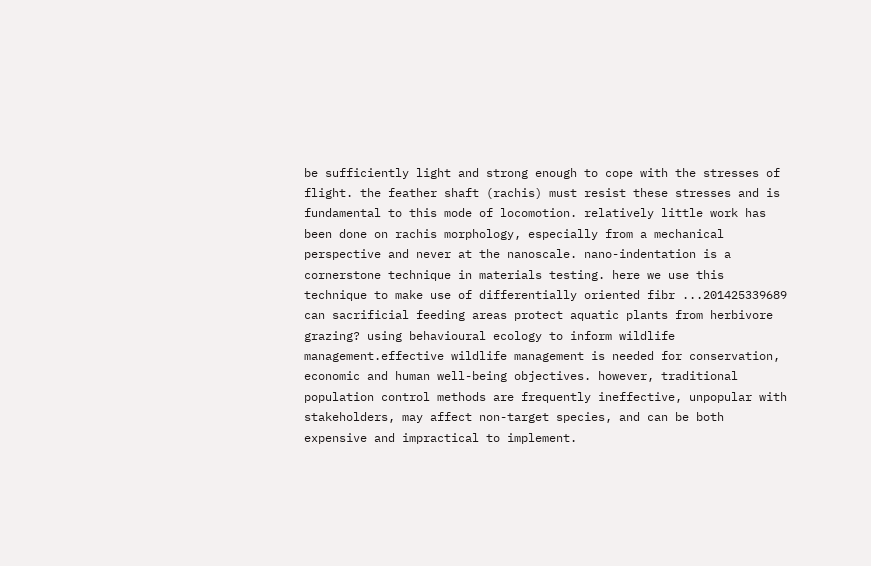be sufficiently light and strong enough to cope with the stresses of flight. the feather shaft (rachis) must resist these stresses and is fundamental to this mode of locomotion. relatively little work has been done on rachis morphology, especially from a mechanical perspective and never at the nanoscale. nano-indentation is a cornerstone technique in materials testing. here we use this technique to make use of differentially oriented fibr ...201425339689
can sacrificial feeding areas protect aquatic plants from herbivore grazing? using behavioural ecology to inform wildlife management.effective wildlife management is needed for conservation, economic and human well-being objectives. however, traditional population control methods are frequently ineffective, unpopular with stakeholders, may affect non-target species, and can be both expensive and impractical to implement.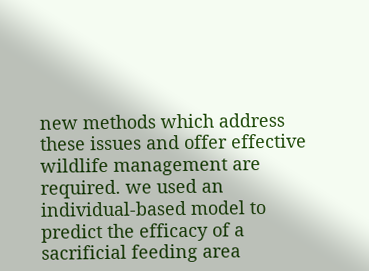new methods which address these issues and offer effective wildlife management are required. we used an individual-based model to predict the efficacy of a sacrificial feeding area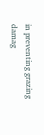in preventing grazing damag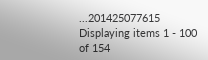...201425077615
Displaying items 1 - 100 of 154